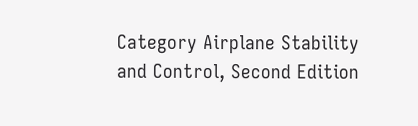Category Airplane Stability and Control, Second Edition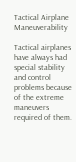Tactical Airplane Maneuverability

Tactical airplanes have always had special stability and control problems because of the extreme maneuvers required of them.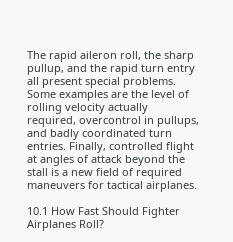The rapid aileron roll, the sharp pullup, and the rapid turn entry all present special problems. Some examples are the level of rolling velocity actually required, overcontrol in pullups, and badly coordinated turn entries. Finally, controlled flight at angles of attack beyond the stall is a new field of required maneuvers for tactical airplanes.

10.1 How Fast Should Fighter Airplanes Roll?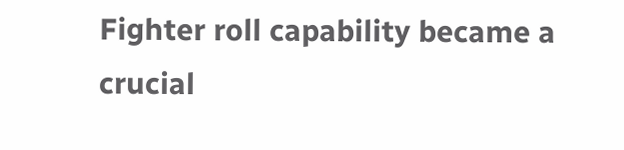Fighter roll capability became a crucial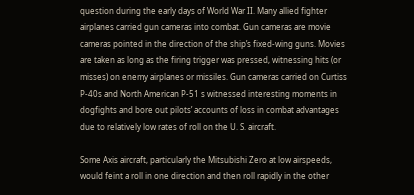question during the early days of World War II. Many allied fighter airplanes carried gun cameras into combat. Gun cameras are movie cameras pointed in the direction of the ship’s fixed-wing guns. Movies are taken as long as the firing trigger was pressed, witnessing hits (or misses) on enemy airplanes or missiles. Gun cameras carried on Curtiss P-40s and North American P-51 s witnessed interesting moments in dogfights and bore out pilots’ accounts of loss in combat advantages due to relatively low rates of roll on the U. S. aircraft.

Some Axis aircraft, particularly the Mitsubishi Zero at low airspeeds, would feint a roll in one direction and then roll rapidly in the other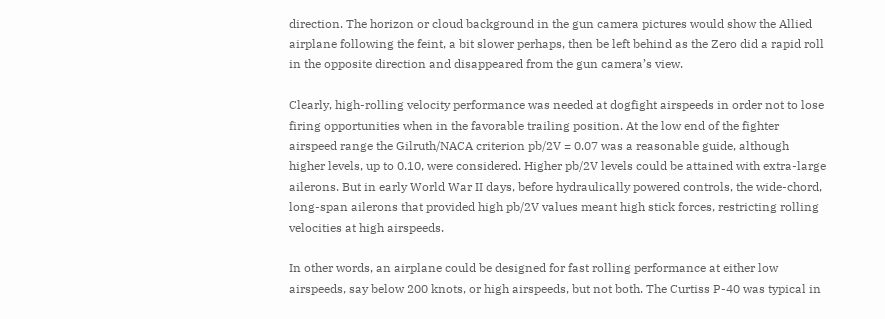direction. The horizon or cloud background in the gun camera pictures would show the Allied airplane following the feint, a bit slower perhaps, then be left behind as the Zero did a rapid roll in the opposite direction and disappeared from the gun camera’s view.

Clearly, high-rolling velocity performance was needed at dogfight airspeeds in order not to lose firing opportunities when in the favorable trailing position. At the low end of the fighter airspeed range the Gilruth/NACA criterion pb/2V = 0.07 was a reasonable guide, although higher levels, up to 0.10, were considered. Higher pb/2V levels could be attained with extra-large ailerons. But in early World War II days, before hydraulically powered controls, the wide-chord, long-span ailerons that provided high pb/2V values meant high stick forces, restricting rolling velocities at high airspeeds.

In other words, an airplane could be designed for fast rolling performance at either low airspeeds, say below 200 knots, or high airspeeds, but not both. The Curtiss P-40 was typical in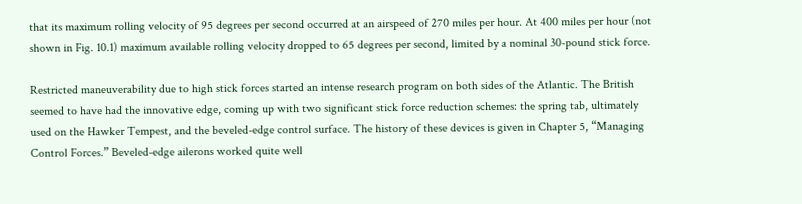that its maximum rolling velocity of 95 degrees per second occurred at an airspeed of 270 miles per hour. At 400 miles per hour (not shown in Fig. 10.1) maximum available rolling velocity dropped to 65 degrees per second, limited by a nominal 30-pound stick force.

Restricted maneuverability due to high stick forces started an intense research program on both sides of the Atlantic. The British seemed to have had the innovative edge, coming up with two significant stick force reduction schemes: the spring tab, ultimately used on the Hawker Tempest, and the beveled-edge control surface. The history of these devices is given in Chapter 5, “Managing Control Forces.” Beveled-edge ailerons worked quite well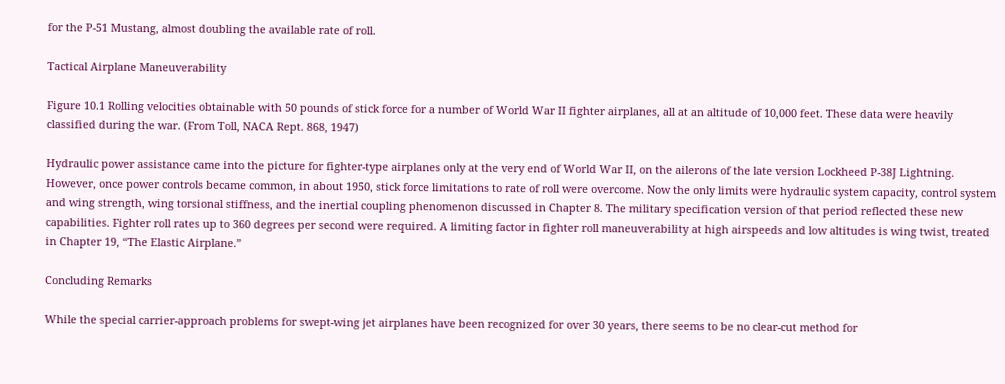for the P-51 Mustang, almost doubling the available rate of roll.

Tactical Airplane Maneuverability

Figure 10.1 Rolling velocities obtainable with 50 pounds of stick force for a number of World War II fighter airplanes, all at an altitude of 10,000 feet. These data were heavily classified during the war. (From Toll, NACA Rept. 868, 1947)

Hydraulic power assistance came into the picture for fighter-type airplanes only at the very end of World War II, on the ailerons of the late version Lockheed P-38J Lightning. However, once power controls became common, in about 1950, stick force limitations to rate of roll were overcome. Now the only limits were hydraulic system capacity, control system and wing strength, wing torsional stiffness, and the inertial coupling phenomenon discussed in Chapter 8. The military specification version of that period reflected these new capabilities. Fighter roll rates up to 360 degrees per second were required. A limiting factor in fighter roll maneuverability at high airspeeds and low altitudes is wing twist, treated in Chapter 19, “The Elastic Airplane.”

Concluding Remarks

While the special carrier-approach problems for swept-wing jet airplanes have been recognized for over 30 years, there seems to be no clear-cut method for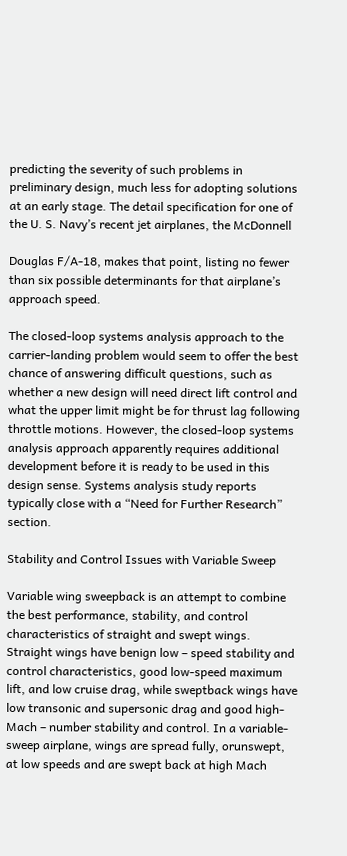predicting the severity of such problems in preliminary design, much less for adopting solutions at an early stage. The detail specification for one of the U. S. Navy’s recent jet airplanes, the McDonnell

Douglas F/A-18, makes that point, listing no fewer than six possible determinants for that airplane’s approach speed.

The closed-loop systems analysis approach to the carrier-landing problem would seem to offer the best chance of answering difficult questions, such as whether a new design will need direct lift control and what the upper limit might be for thrust lag following throttle motions. However, the closed-loop systems analysis approach apparently requires additional development before it is ready to be used in this design sense. Systems analysis study reports typically close with a “Need for Further Research” section.

Stability and Control Issues with Variable Sweep

Variable wing sweepback is an attempt to combine the best performance, stability, and control characteristics of straight and swept wings. Straight wings have benign low – speed stability and control characteristics, good low-speed maximum lift, and low cruise drag, while sweptback wings have low transonic and supersonic drag and good high-Mach – number stability and control. In a variable-sweep airplane, wings are spread fully, orunswept, at low speeds and are swept back at high Mach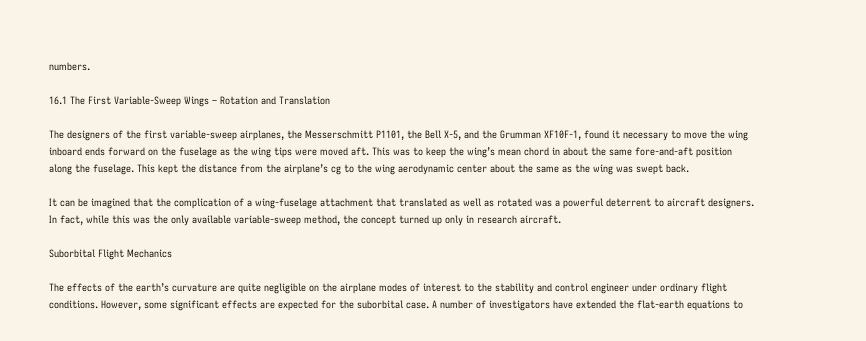numbers.

16.1 The First Variable-Sweep Wings – Rotation and Translation

The designers of the first variable-sweep airplanes, the Messerschmitt P1101, the Bell X-5, and the Grumman XF10F-1, found it necessary to move the wing inboard ends forward on the fuselage as the wing tips were moved aft. This was to keep the wing’s mean chord in about the same fore-and-aft position along the fuselage. This kept the distance from the airplane’s cg to the wing aerodynamic center about the same as the wing was swept back.

It can be imagined that the complication of a wing-fuselage attachment that translated as well as rotated was a powerful deterrent to aircraft designers. In fact, while this was the only available variable-sweep method, the concept turned up only in research aircraft.

Suborbital Flight Mechanics

The effects of the earth’s curvature are quite negligible on the airplane modes of interest to the stability and control engineer under ordinary flight conditions. However, some significant effects are expected for the suborbital case. A number of investigators have extended the flat-earth equations to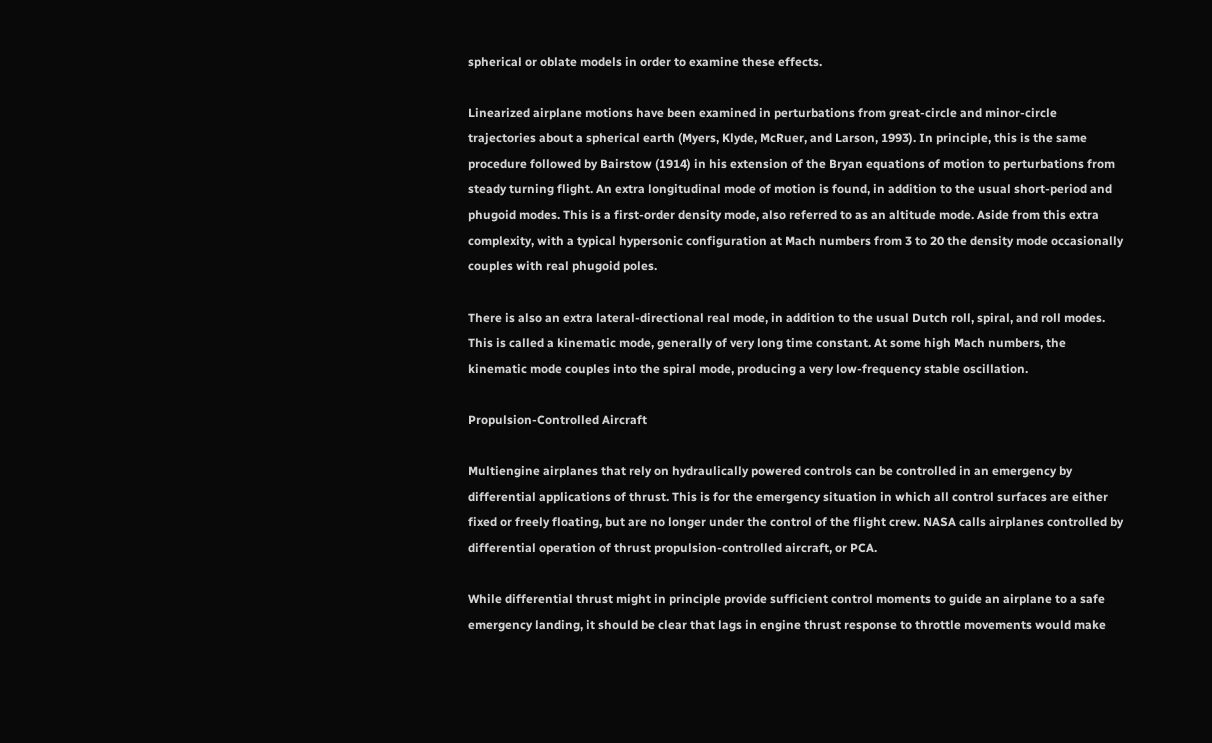spherical or oblate models in order to examine these effects.

Linearized airplane motions have been examined in perturbations from great-circle and minor-circle trajectories about a spherical earth (Myers, Klyde, McRuer, and Larson, 1993). In principle, this is the same procedure followed by Bairstow (1914) in his extension of the Bryan equations of motion to perturbations from steady turning flight. An extra longitudinal mode of motion is found, in addition to the usual short-period and phugoid modes. This is a first-order density mode, also referred to as an altitude mode. Aside from this extra complexity, with a typical hypersonic configuration at Mach numbers from 3 to 20 the density mode occasionally couples with real phugoid poles.

There is also an extra lateral-directional real mode, in addition to the usual Dutch roll, spiral, and roll modes. This is called a kinematic mode, generally of very long time constant. At some high Mach numbers, the kinematic mode couples into the spiral mode, producing a very low-frequency stable oscillation.

Propulsion-Controlled Aircraft

Multiengine airplanes that rely on hydraulically powered controls can be controlled in an emergency by differential applications of thrust. This is for the emergency situation in which all control surfaces are either fixed or freely floating, but are no longer under the control of the flight crew. NASA calls airplanes controlled by differential operation of thrust propulsion-controlled aircraft, or PCA.

While differential thrust might in principle provide sufficient control moments to guide an airplane to a safe emergency landing, it should be clear that lags in engine thrust response to throttle movements would make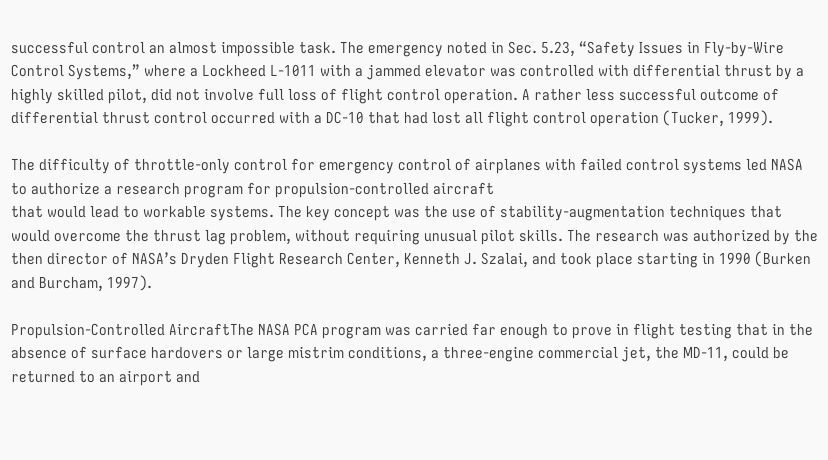successful control an almost impossible task. The emergency noted in Sec. 5.23, “Safety Issues in Fly-by-Wire Control Systems,” where a Lockheed L-1011 with a jammed elevator was controlled with differential thrust by a highly skilled pilot, did not involve full loss of flight control operation. A rather less successful outcome of differential thrust control occurred with a DC-10 that had lost all flight control operation (Tucker, 1999).

The difficulty of throttle-only control for emergency control of airplanes with failed control systems led NASA to authorize a research program for propulsion-controlled aircraft
that would lead to workable systems. The key concept was the use of stability-augmentation techniques that would overcome the thrust lag problem, without requiring unusual pilot skills. The research was authorized by the then director of NASA’s Dryden Flight Research Center, Kenneth J. Szalai, and took place starting in 1990 (Burken and Burcham, 1997).

Propulsion-Controlled AircraftThe NASA PCA program was carried far enough to prove in flight testing that in the absence of surface hardovers or large mistrim conditions, a three-engine commercial jet, the MD-11, could be returned to an airport and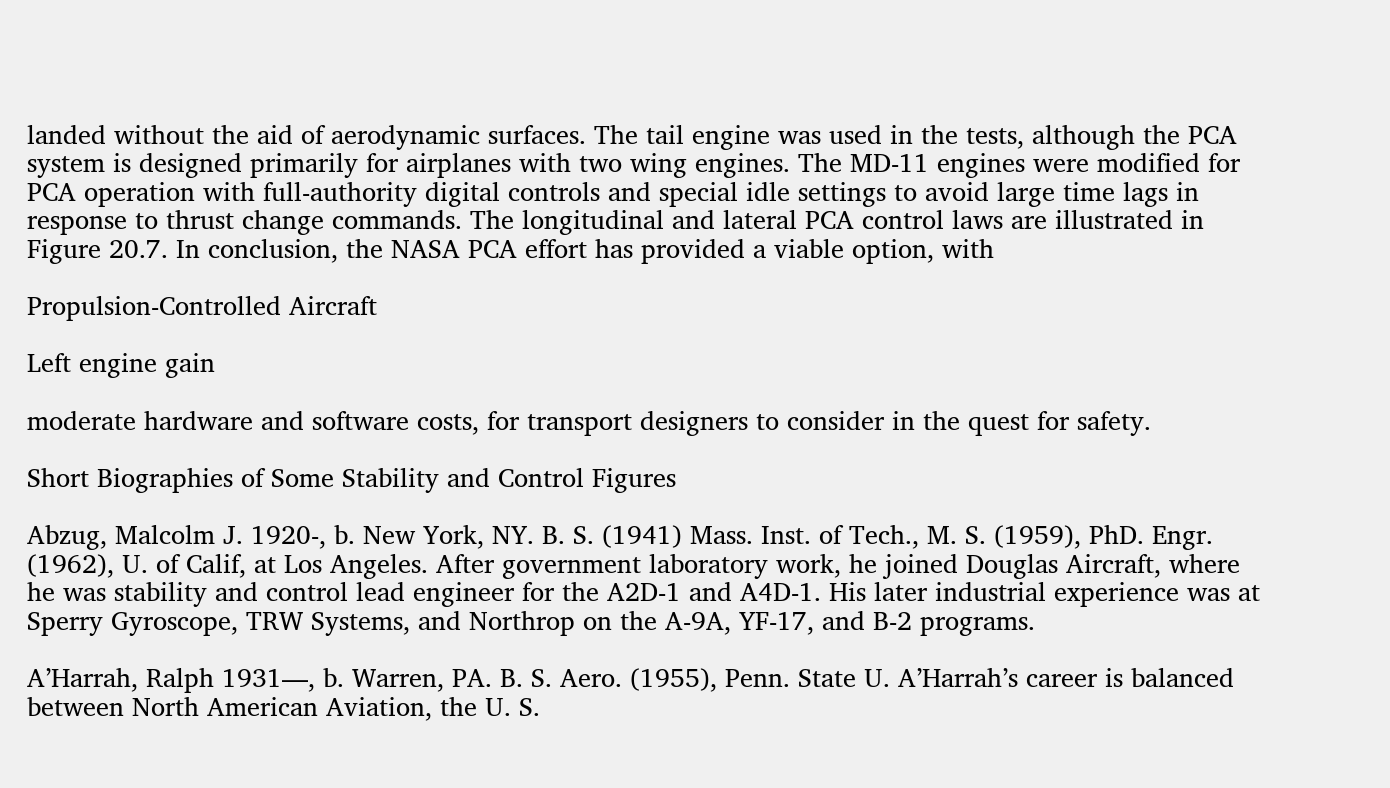landed without the aid of aerodynamic surfaces. The tail engine was used in the tests, although the PCA system is designed primarily for airplanes with two wing engines. The MD-11 engines were modified for PCA operation with full-authority digital controls and special idle settings to avoid large time lags in response to thrust change commands. The longitudinal and lateral PCA control laws are illustrated in Figure 20.7. In conclusion, the NASA PCA effort has provided a viable option, with

Propulsion-Controlled Aircraft

Left engine gain

moderate hardware and software costs, for transport designers to consider in the quest for safety.

Short Biographies of Some Stability and Control Figures

Abzug, Malcolm J. 1920-, b. New York, NY. B. S. (1941) Mass. Inst. of Tech., M. S. (1959), PhD. Engr. (1962), U. of Calif, at Los Angeles. After government laboratory work, he joined Douglas Aircraft, where he was stability and control lead engineer for the A2D-1 and A4D-1. His later industrial experience was at Sperry Gyroscope, TRW Systems, and Northrop on the A-9A, YF-17, and B-2 programs.

A’Harrah, Ralph 1931—, b. Warren, PA. B. S. Aero. (1955), Penn. State U. A’Harrah’s career is balanced between North American Aviation, the U. S.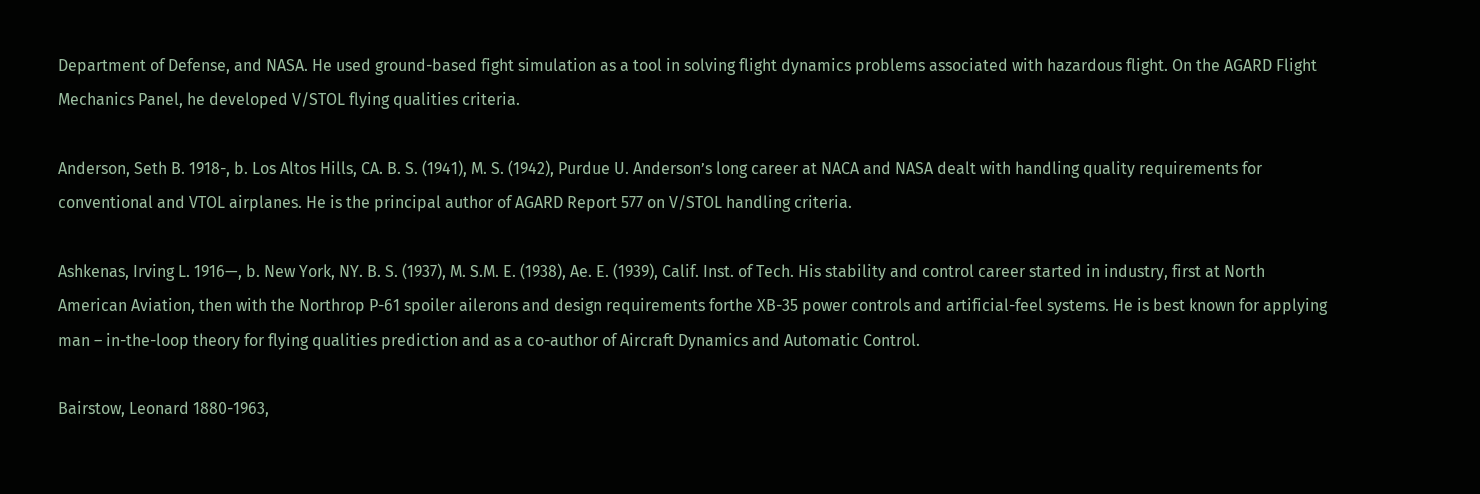Department of Defense, and NASA. He used ground-based fight simulation as a tool in solving flight dynamics problems associated with hazardous flight. On the AGARD Flight Mechanics Panel, he developed V/STOL flying qualities criteria.

Anderson, Seth B. 1918-, b. Los Altos Hills, CA. B. S. (1941), M. S. (1942), Purdue U. Anderson’s long career at NACA and NASA dealt with handling quality requirements for conventional and VTOL airplanes. He is the principal author of AGARD Report 577 on V/STOL handling criteria.

Ashkenas, Irving L. 1916—, b. New York, NY. B. S. (1937), M. S.M. E. (1938), Ae. E. (1939), Calif. Inst. of Tech. His stability and control career started in industry, first at North American Aviation, then with the Northrop P-61 spoiler ailerons and design requirements forthe XB-35 power controls and artificial-feel systems. He is best known for applying man – in-the-loop theory for flying qualities prediction and as a co-author of Aircraft Dynamics and Automatic Control.

Bairstow, Leonard 1880-1963,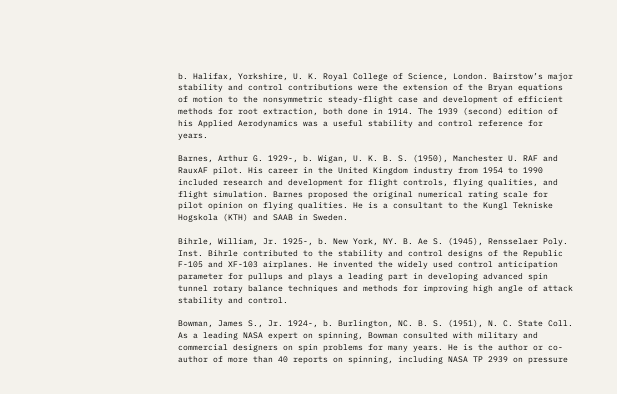b. Halifax, Yorkshire, U. K. Royal College of Science, London. Bairstow’s major stability and control contributions were the extension of the Bryan equations of motion to the nonsymmetric steady-flight case and development of efficient methods for root extraction, both done in 1914. The 1939 (second) edition of his Applied Aerodynamics was a useful stability and control reference for years.

Barnes, Arthur G. 1929-, b. Wigan, U. K. B. S. (1950), Manchester U. RAF and RauxAF pilot. His career in the United Kingdom industry from 1954 to 1990 included research and development for flight controls, flying qualities, and flight simulation. Barnes proposed the original numerical rating scale for pilot opinion on flying qualities. He is a consultant to the Kungl Tekniske Hogskola (KTH) and SAAB in Sweden.

Bihrle, William, Jr. 1925-, b. New York, NY. B. Ae S. (1945), Rensselaer Poly. Inst. Bihrle contributed to the stability and control designs of the Republic F-105 and XF-103 airplanes. He invented the widely used control anticipation parameter for pullups and plays a leading part in developing advanced spin tunnel rotary balance techniques and methods for improving high angle of attack stability and control.

Bowman, James S., Jr. 1924-, b. Burlington, NC. B. S. (1951), N. C. State Coll. As a leading NASA expert on spinning, Bowman consulted with military and commercial designers on spin problems for many years. He is the author or co-author of more than 40 reports on spinning, including NASA TP 2939 on pressure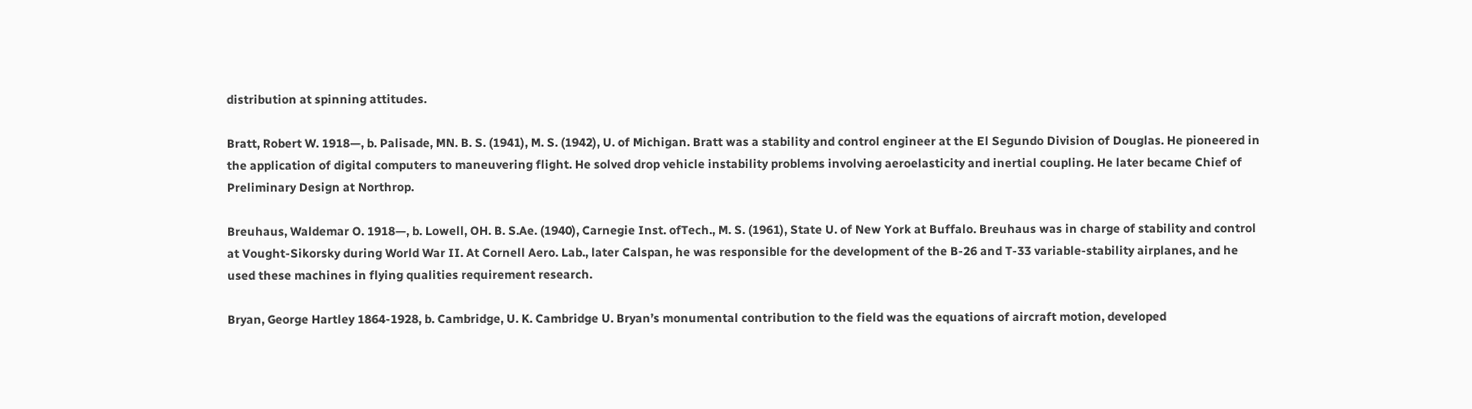distribution at spinning attitudes.

Bratt, Robert W. 1918—, b. Palisade, MN. B. S. (1941), M. S. (1942), U. of Michigan. Bratt was a stability and control engineer at the El Segundo Division of Douglas. He pioneered in the application of digital computers to maneuvering flight. He solved drop vehicle instability problems involving aeroelasticity and inertial coupling. He later became Chief of Preliminary Design at Northrop.

Breuhaus, Waldemar O. 1918—, b. Lowell, OH. B. S.Ae. (1940), Carnegie Inst. ofTech., M. S. (1961), State U. of New York at Buffalo. Breuhaus was in charge of stability and control at Vought-Sikorsky during World War II. At Cornell Aero. Lab., later Calspan, he was responsible for the development of the B-26 and T-33 variable-stability airplanes, and he used these machines in flying qualities requirement research.

Bryan, George Hartley 1864-1928, b. Cambridge, U. K. Cambridge U. Bryan’s monumental contribution to the field was the equations of aircraft motion, developed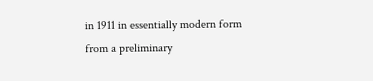in 1911 in essentially modern form from a preliminary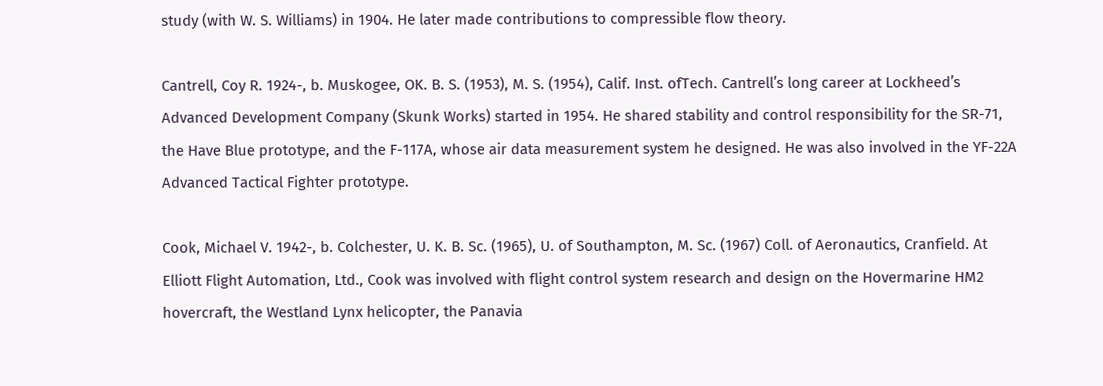study (with W. S. Williams) in 1904. He later made contributions to compressible flow theory.

Cantrell, Coy R. 1924-, b. Muskogee, OK. B. S. (1953), M. S. (1954), Calif. Inst. ofTech. Cantrell’s long career at Lockheed’s Advanced Development Company (Skunk Works) started in 1954. He shared stability and control responsibility for the SR-71, the Have Blue prototype, and the F-117A, whose air data measurement system he designed. He was also involved in the YF-22A Advanced Tactical Fighter prototype.

Cook, Michael V. 1942-, b. Colchester, U. K. B. Sc. (1965), U. of Southampton, M. Sc. (1967) Coll. of Aeronautics, Cranfield. At Elliott Flight Automation, Ltd., Cook was involved with flight control system research and design on the Hovermarine HM2 hovercraft, the Westland Lynx helicopter, the Panavia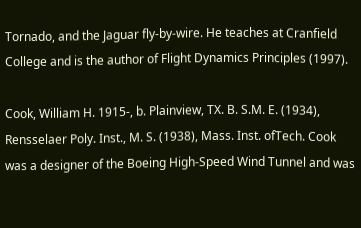Tornado, and the Jaguar fly-by-wire. He teaches at Cranfield College and is the author of Flight Dynamics Principles (1997).

Cook, William H. 1915-, b. Plainview, TX. B. S.M. E. (1934), Rensselaer Poly. Inst., M. S. (1938), Mass. Inst. ofTech. Cook was a designer of the Boeing High-Speed Wind Tunnel and was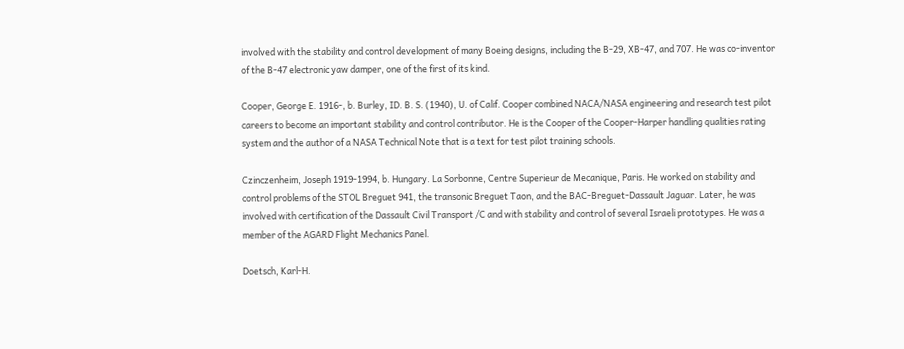involved with the stability and control development of many Boeing designs, including the B-29, XB-47, and 707. He was co-inventor of the B-47 electronic yaw damper, one of the first of its kind.

Cooper, George E. 1916-, b. Burley, ID. B. S. (1940), U. of Calif. Cooper combined NACA/NASA engineering and research test pilot careers to become an important stability and control contributor. He is the Cooper of the Cooper-Harper handling qualities rating system and the author of a NASA Technical Note that is a text for test pilot training schools.

Czinczenheim, Joseph 1919-1994, b. Hungary. La Sorbonne, Centre Superieur de Mecanique, Paris. He worked on stability and control problems of the STOL Breguet 941, the transonic Breguet Taon, and the BAC-Breguet-Dassault Jaguar. Later, he was involved with certification of the Dassault Civil Transport /C and with stability and control of several Israeli prototypes. He was a member of the AGARD Flight Mechanics Panel.

Doetsch, Karl-H.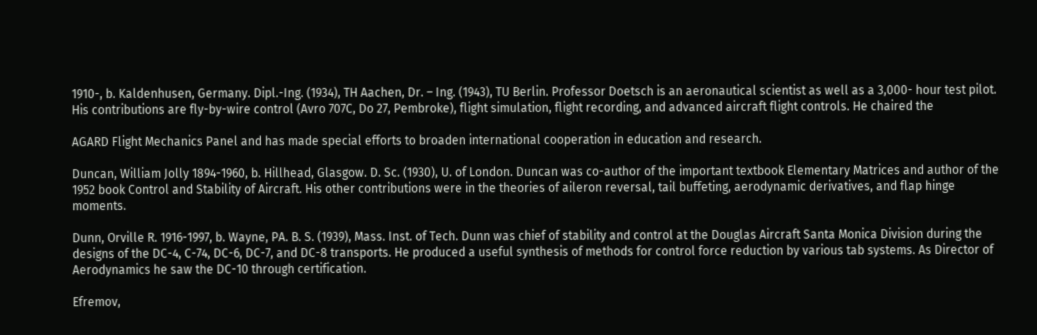1910-, b. Kaldenhusen, Germany. Dipl.-Ing. (1934), TH Aachen, Dr. – Ing. (1943), TU Berlin. Professor Doetsch is an aeronautical scientist as well as a 3,000- hour test pilot. His contributions are fly-by-wire control (Avro 707C, Do 27, Pembroke), flight simulation, flight recording, and advanced aircraft flight controls. He chaired the

AGARD Flight Mechanics Panel and has made special efforts to broaden international cooperation in education and research.

Duncan, William Jolly 1894-1960, b. Hillhead, Glasgow. D. Sc. (1930), U. of London. Duncan was co-author of the important textbook Elementary Matrices and author of the 1952 book Control and Stability of Aircraft. His other contributions were in the theories of aileron reversal, tail buffeting, aerodynamic derivatives, and flap hinge moments.

Dunn, Orville R. 1916-1997, b. Wayne, PA. B. S. (1939), Mass. Inst. of Tech. Dunn was chief of stability and control at the Douglas Aircraft Santa Monica Division during the designs of the DC-4, C-74, DC-6, DC-7, and DC-8 transports. He produced a useful synthesis of methods for control force reduction by various tab systems. As Director of Aerodynamics he saw the DC-10 through certification.

Efremov,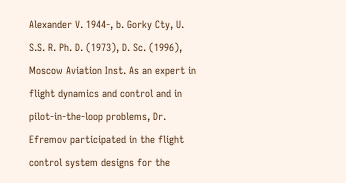Alexander V. 1944-, b. Gorky Cty, U. S.S. R. Ph. D. (1973), D. Sc. (1996), Moscow Aviation Inst. As an expert in flight dynamics and control and in pilot-in-the-loop problems, Dr. Efremov participated in the flight control system designs for the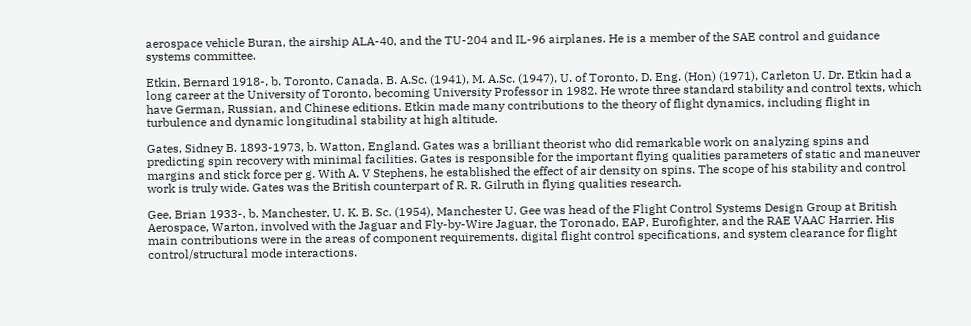aerospace vehicle Buran, the airship ALA-40, and the TU-204 and IL-96 airplanes. He is a member of the SAE control and guidance systems committee.

Etkin, Bernard 1918-, b. Toronto, Canada. B. A.Sc. (1941), M. A.Sc. (1947), U. of Toronto, D. Eng. (Hon) (1971), Carleton U. Dr. Etkin had a long career at the University of Toronto, becoming University Professor in 1982. He wrote three standard stability and control texts, which have German, Russian, and Chinese editions. Etkin made many contributions to the theory of flight dynamics, including flight in turbulence and dynamic longitudinal stability at high altitude.

Gates, Sidney B. 1893-1973, b. Watton, England. Gates was a brilliant theorist who did remarkable work on analyzing spins and predicting spin recovery with minimal facilities. Gates is responsible for the important flying qualities parameters of static and maneuver margins and stick force per g. With A. V Stephens, he established the effect of air density on spins. The scope of his stability and control work is truly wide. Gates was the British counterpart of R. R. Gilruth in flying qualities research.

Gee, Brian 1933-, b. Manchester, U. K. B. Sc. (1954), Manchester U. Gee was head of the Flight Control Systems Design Group at British Aerospace, Warton, involved with the Jaguar and Fly-by-Wire Jaguar, the Toronado, EAP, Eurofighter, and the RAE VAAC Harrier. His main contributions were in the areas of component requirements, digital flight control specifications, and system clearance for flight control/structural mode interactions.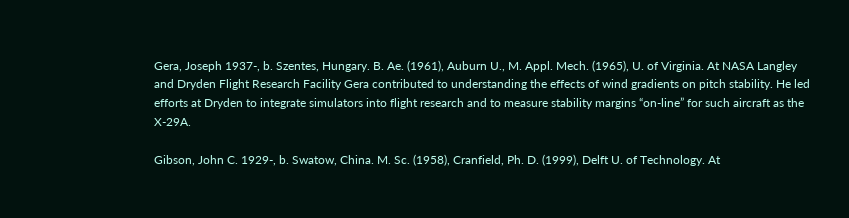Gera, Joseph 1937-, b. Szentes, Hungary. B. Ae. (1961), Auburn U., M. Appl. Mech. (1965), U. of Virginia. At NASA Langley and Dryden Flight Research Facility Gera contributed to understanding the effects of wind gradients on pitch stability. He led efforts at Dryden to integrate simulators into flight research and to measure stability margins “on-line” for such aircraft as the X-29A.

Gibson, John C. 1929-, b. Swatow, China. M. Sc. (1958), Cranfield, Ph. D. (1999), Delft U. of Technology. At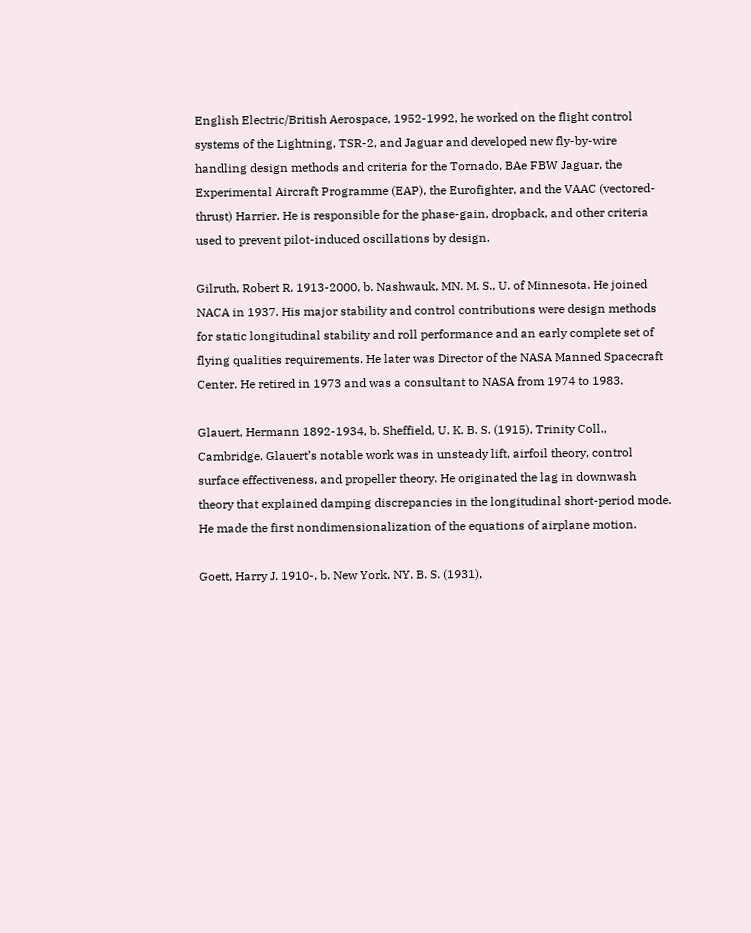English Electric/British Aerospace, 1952-1992, he worked on the flight control systems of the Lightning, TSR-2, and Jaguar and developed new fly-by-wire handling design methods and criteria for the Tornado, BAe FBW Jaguar, the Experimental Aircraft Programme (EAP), the Eurofighter, and the VAAC (vectored-thrust) Harrier. He is responsible for the phase-gain, dropback, and other criteria used to prevent pilot-induced oscillations by design.

Gilruth, Robert R. 1913-2000, b. Nashwauk, MN. M. S., U. of Minnesota. He joined NACA in 1937. His major stability and control contributions were design methods for static longitudinal stability and roll performance and an early complete set of flying qualities requirements. He later was Director of the NASA Manned Spacecraft Center. He retired in 1973 and was a consultant to NASA from 1974 to 1983.

Glauert, Hermann 1892-1934, b. Sheffield, U. K. B. S. (1915), Trinity Coll., Cambridge. Glauert’s notable work was in unsteady lift, airfoil theory, control surface effectiveness, and propeller theory. He originated the lag in downwash theory that explained damping discrepancies in the longitudinal short-period mode. He made the first nondimensionalization of the equations of airplane motion.

Goett, Harry J. 1910-, b. New York, NY. B. S. (1931),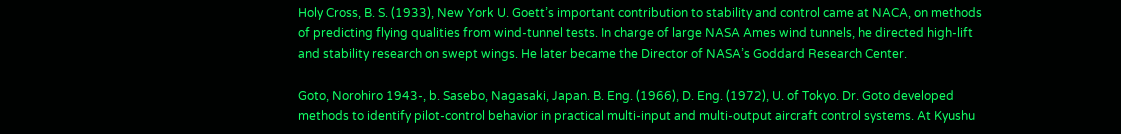Holy Cross, B. S. (1933), New York U. Goett’s important contribution to stability and control came at NACA, on methods of predicting flying qualities from wind-tunnel tests. In charge of large NASA Ames wind tunnels, he directed high-lift and stability research on swept wings. He later became the Director of NASA’s Goddard Research Center.

Goto, Norohiro 1943-, b. Sasebo, Nagasaki, Japan. B. Eng. (1966), D. Eng. (1972), U. of Tokyo. Dr. Goto developed methods to identify pilot-control behavior in practical multi-input and multi-output aircraft control systems. At Kyushu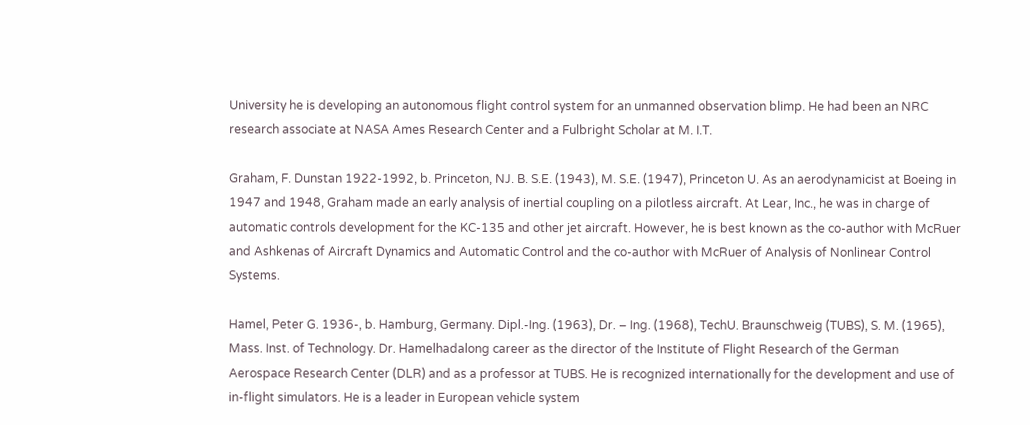University he is developing an autonomous flight control system for an unmanned observation blimp. He had been an NRC research associate at NASA Ames Research Center and a Fulbright Scholar at M. I.T.

Graham, F. Dunstan 1922-1992, b. Princeton, NJ. B. S.E. (1943), M. S.E. (1947), Princeton U. As an aerodynamicist at Boeing in 1947 and 1948, Graham made an early analysis of inertial coupling on a pilotless aircraft. At Lear, Inc., he was in charge of automatic controls development for the KC-135 and other jet aircraft. However, he is best known as the co-author with McRuer and Ashkenas of Aircraft Dynamics and Automatic Control and the co-author with McRuer of Analysis of Nonlinear Control Systems.

Hamel, Peter G. 1936-, b. Hamburg, Germany. Dipl.-Ing. (1963), Dr. – Ing. (1968), TechU. Braunschweig (TUBS), S. M. (1965), Mass. Inst. of Technology. Dr. Hamelhadalong career as the director of the Institute of Flight Research of the German Aerospace Research Center (DLR) and as a professor at TUBS. He is recognized internationally for the development and use of in-flight simulators. He is a leader in European vehicle system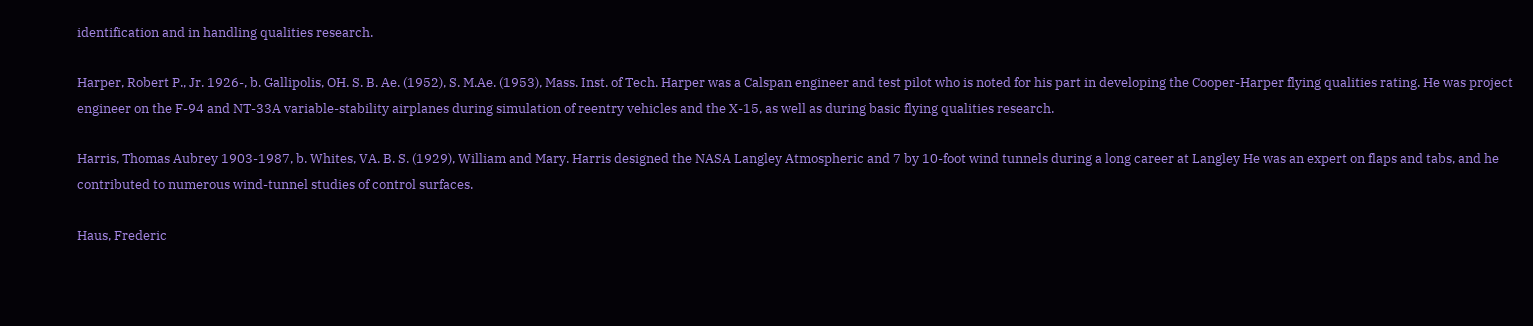identification and in handling qualities research.

Harper, Robert P., Jr. 1926-, b. Gallipolis, OH. S. B. Ae. (1952), S. M.Ae. (1953), Mass. Inst. of Tech. Harper was a Calspan engineer and test pilot who is noted for his part in developing the Cooper-Harper flying qualities rating. He was project engineer on the F-94 and NT-33A variable-stability airplanes during simulation of reentry vehicles and the X-15, as well as during basic flying qualities research.

Harris, Thomas Aubrey 1903-1987, b. Whites, VA. B. S. (1929), William and Mary. Harris designed the NASA Langley Atmospheric and 7 by 10-foot wind tunnels during a long career at Langley He was an expert on flaps and tabs, and he contributed to numerous wind-tunnel studies of control surfaces.

Haus, Frederic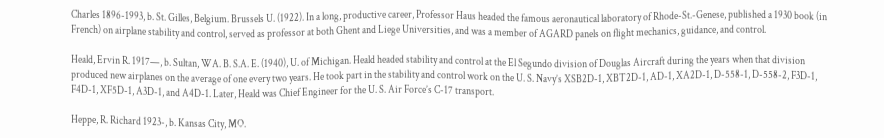Charles 1896-1993, b. St. Gilles, Belgium. Brussels U. (1922). In a long, productive career, Professor Haus headed the famous aeronautical laboratory of Rhode-St.-Genese, published a 1930 book (in French) on airplane stability and control, served as professor at both Ghent and Liege Universities, and was a member of AGARD panels on flight mechanics, guidance, and control.

Heald, Ervin R. 1917—, b. Sultan, WA. B. S.A. E. (1940), U. of Michigan. Heald headed stability and control at the El Segundo division of Douglas Aircraft during the years when that division produced new airplanes on the average of one every two years. He took part in the stability and control work on the U. S. Navy’s XSB2D-1, XBT2D-1, AD-1, XA2D-1, D-558-1, D-558-2, F3D-1, F4D-1, XF5D-1, A3D-1, and A4D-1. Later, Heald was Chief Engineer for the U. S. Air Force’s C-17 transport.

Heppe, R. Richard 1923-, b. Kansas City, MO.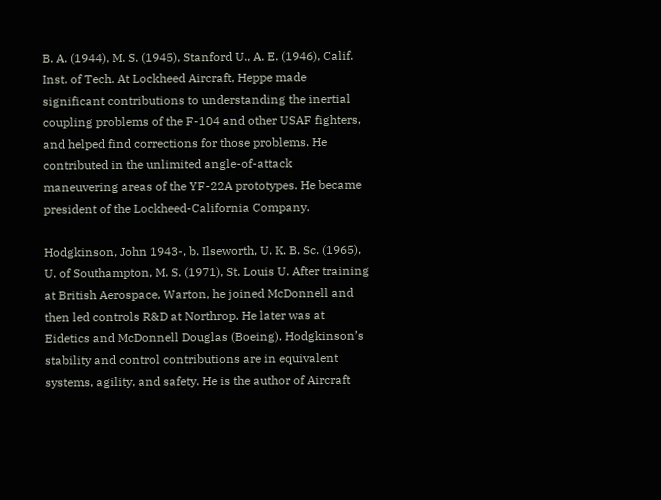B. A. (1944), M. S. (1945), Stanford U., A. E. (1946), Calif. Inst. of Tech. At Lockheed Aircraft, Heppe made significant contributions to understanding the inertial coupling problems of the F-104 and other USAF fighters, and helped find corrections for those problems. He contributed in the unlimited angle-of-attack maneuvering areas of the YF-22A prototypes. He became president of the Lockheed-California Company.

Hodgkinson, John 1943-, b. Ilseworth, U. K. B. Sc. (1965), U. of Southampton, M. S. (1971), St. Louis U. After training at British Aerospace, Warton, he joined McDonnell and then led controls R&D at Northrop. He later was at Eidetics and McDonnell Douglas (Boeing). Hodgkinson’s stability and control contributions are in equivalent systems, agility, and safety. He is the author of Aircraft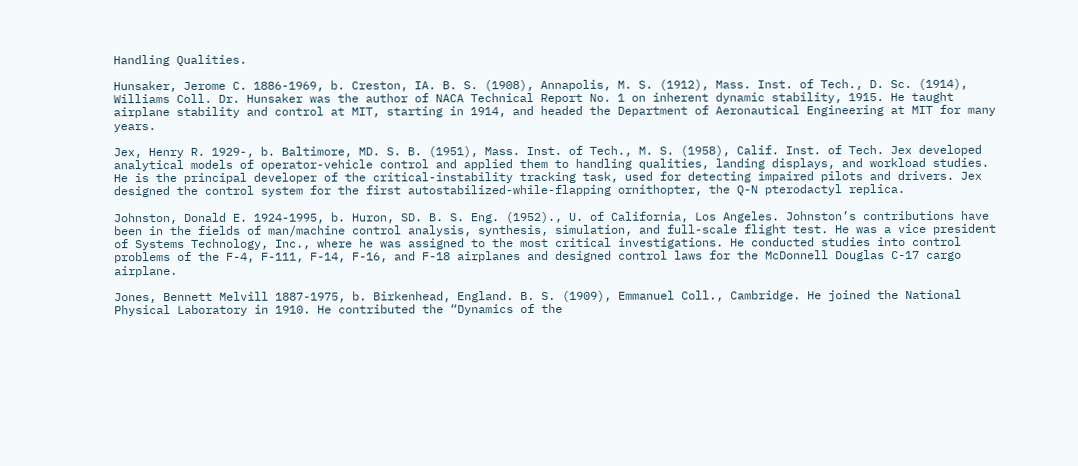Handling Qualities.

Hunsaker, Jerome C. 1886-1969, b. Creston, IA. B. S. (1908), Annapolis, M. S. (1912), Mass. Inst. of Tech., D. Sc. (1914), Williams Coll. Dr. Hunsaker was the author of NACA Technical Report No. 1 on inherent dynamic stability, 1915. He taught airplane stability and control at MIT, starting in 1914, and headed the Department of Aeronautical Engineering at MIT for many years.

Jex, Henry R. 1929-, b. Baltimore, MD. S. B. (1951), Mass. Inst. of Tech., M. S. (1958), Calif. Inst. of Tech. Jex developed analytical models of operator-vehicle control and applied them to handling qualities, landing displays, and workload studies. He is the principal developer of the critical-instability tracking task, used for detecting impaired pilots and drivers. Jex designed the control system for the first autostabilized-while-flapping ornithopter, the Q-N pterodactyl replica.

Johnston, Donald E. 1924-1995, b. Huron, SD. B. S. Eng. (1952)., U. of California, Los Angeles. Johnston’s contributions have been in the fields of man/machine control analysis, synthesis, simulation, and full-scale flight test. He was a vice president of Systems Technology, Inc., where he was assigned to the most critical investigations. He conducted studies into control problems of the F-4, F-111, F-14, F-16, and F-18 airplanes and designed control laws for the McDonnell Douglas C-17 cargo airplane.

Jones, Bennett Melvill 1887-1975, b. Birkenhead, England. B. S. (1909), Emmanuel Coll., Cambridge. He joined the National Physical Laboratory in 1910. He contributed the “Dynamics of the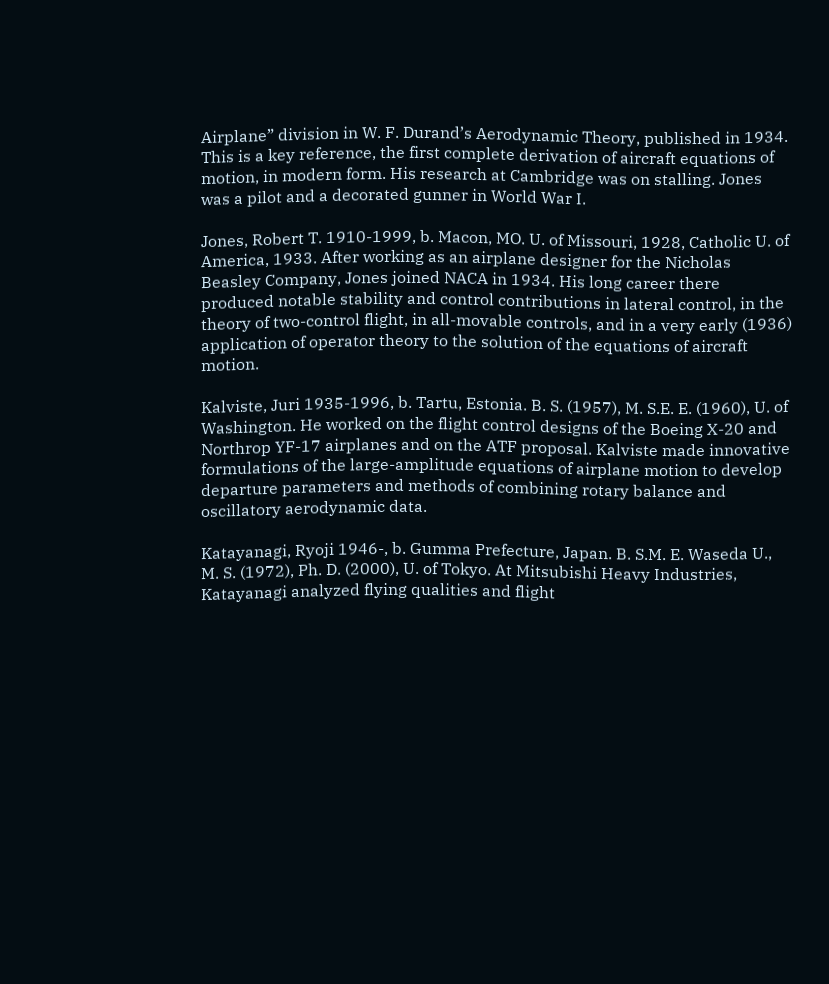Airplane” division in W. F. Durand’s Aerodynamic Theory, published in 1934. This is a key reference, the first complete derivation of aircraft equations of motion, in modern form. His research at Cambridge was on stalling. Jones was a pilot and a decorated gunner in World War I.

Jones, Robert T. 1910-1999, b. Macon, MO. U. of Missouri, 1928, Catholic U. of America, 1933. After working as an airplane designer for the Nicholas Beasley Company, Jones joined NACA in 1934. His long career there produced notable stability and control contributions in lateral control, in the theory of two-control flight, in all-movable controls, and in a very early (1936) application of operator theory to the solution of the equations of aircraft motion.

Kalviste, Juri 1935-1996, b. Tartu, Estonia. B. S. (1957), M. S.E. E. (1960), U. of Washington. He worked on the flight control designs of the Boeing X-20 and Northrop YF-17 airplanes and on the ATF proposal. Kalviste made innovative formulations of the large-amplitude equations of airplane motion to develop departure parameters and methods of combining rotary balance and oscillatory aerodynamic data.

Katayanagi, Ryoji 1946-, b. Gumma Prefecture, Japan. B. S.M. E. Waseda U., M. S. (1972), Ph. D. (2000), U. of Tokyo. At Mitsubishi Heavy Industries, Katayanagi analyzed flying qualities and flight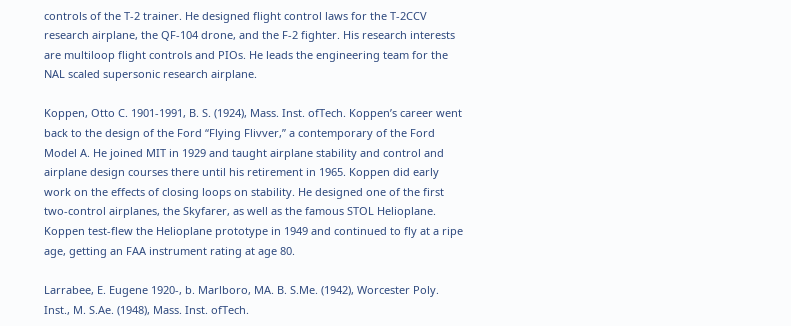controls of the T-2 trainer. He designed flight control laws for the T-2CCV research airplane, the QF-104 drone, and the F-2 fighter. His research interests are multiloop flight controls and PIOs. He leads the engineering team for the NAL scaled supersonic research airplane.

Koppen, Otto C. 1901-1991, B. S. (1924), Mass. Inst. ofTech. Koppen’s career went back to the design of the Ford “Flying Flivver,” a contemporary of the Ford Model A. He joined MIT in 1929 and taught airplane stability and control and airplane design courses there until his retirement in 1965. Koppen did early work on the effects of closing loops on stability. He designed one of the first two-control airplanes, the Skyfarer, as well as the famous STOL Helioplane. Koppen test-flew the Helioplane prototype in 1949 and continued to fly at a ripe age, getting an FAA instrument rating at age 80.

Larrabee, E. Eugene 1920-, b. Marlboro, MA. B. S.Me. (1942), Worcester Poly. Inst., M. S.Ae. (1948), Mass. Inst. ofTech.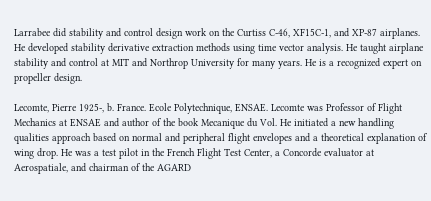Larrabee did stability and control design work on the Curtiss C-46, XF15C-1, and XP-87 airplanes. He developed stability derivative extraction methods using time vector analysis. He taught airplane stability and control at MIT and Northrop University for many years. He is a recognized expert on propeller design.

Lecomte, Pierre 1925-, b. France. Ecole Polytechnique, ENSAE. Lecomte was Professor of Flight Mechanics at ENSAE and author of the book Mecanique du Vol. He initiated a new handling qualities approach based on normal and peripheral flight envelopes and a theoretical explanation of wing drop. He was a test pilot in the French Flight Test Center, a Concorde evaluator at Aerospatiale, and chairman of the AGARD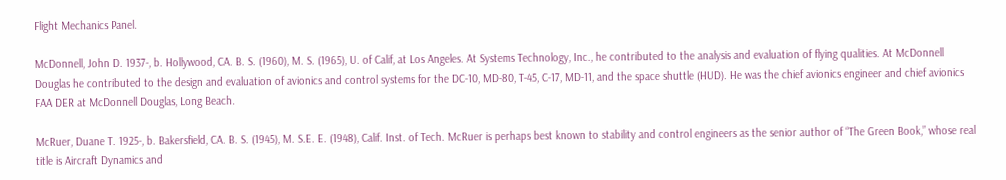Flight Mechanics Panel.

McDonnell, John D. 1937-, b. Hollywood, CA. B. S. (1960), M. S. (1965), U. of Calif, at Los Angeles. At Systems Technology, Inc., he contributed to the analysis and evaluation of flying qualities. At McDonnell Douglas he contributed to the design and evaluation of avionics and control systems for the DC-10, MD-80, T-45, C-17, MD-11, and the space shuttle (HUD). He was the chief avionics engineer and chief avionics FAA DER at McDonnell Douglas, Long Beach.

McRuer, Duane T. 1925-, b. Bakersfield, CA. B. S. (1945), M. S.E. E. (1948), Calif. Inst. of Tech. McRuer is perhaps best known to stability and control engineers as the senior author of “The Green Book,” whose real title is Aircraft Dynamics and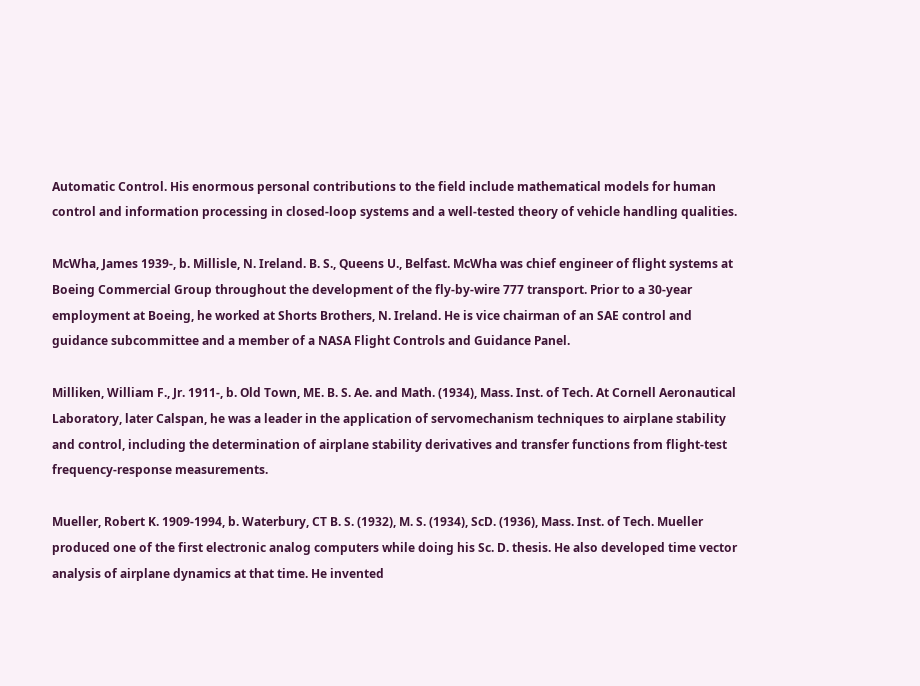Automatic Control. His enormous personal contributions to the field include mathematical models for human control and information processing in closed-loop systems and a well-tested theory of vehicle handling qualities.

McWha, James 1939-, b. Millisle, N. Ireland. B. S., Queens U., Belfast. McWha was chief engineer of flight systems at Boeing Commercial Group throughout the development of the fly-by-wire 777 transport. Prior to a 30-year employment at Boeing, he worked at Shorts Brothers, N. Ireland. He is vice chairman of an SAE control and guidance subcommittee and a member of a NASA Flight Controls and Guidance Panel.

Milliken, William F., Jr. 1911-, b. Old Town, ME. B. S. Ae. and Math. (1934), Mass. Inst. of Tech. At Cornell Aeronautical Laboratory, later Calspan, he was a leader in the application of servomechanism techniques to airplane stability and control, including the determination of airplane stability derivatives and transfer functions from flight-test frequency-response measurements.

Mueller, Robert K. 1909-1994, b. Waterbury, CT B. S. (1932), M. S. (1934), ScD. (1936), Mass. Inst. of Tech. Mueller produced one of the first electronic analog computers while doing his Sc. D. thesis. He also developed time vector analysis of airplane dynamics at that time. He invented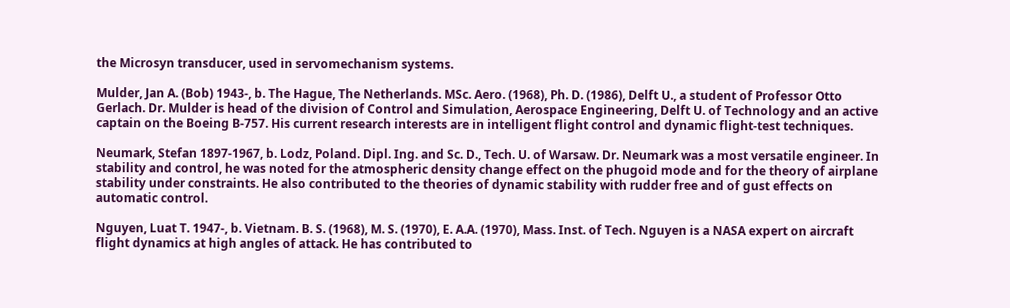the Microsyn transducer, used in servomechanism systems.

Mulder, Jan A. (Bob) 1943-, b. The Hague, The Netherlands. MSc. Aero. (1968), Ph. D. (1986), Delft U., a student of Professor Otto Gerlach. Dr. Mulder is head of the division of Control and Simulation, Aerospace Engineering, Delft U. of Technology and an active captain on the Boeing B-757. His current research interests are in intelligent flight control and dynamic flight-test techniques.

Neumark, Stefan 1897-1967, b. Lodz, Poland. Dipl. Ing. and Sc. D., Tech. U. of Warsaw. Dr. Neumark was a most versatile engineer. In stability and control, he was noted for the atmospheric density change effect on the phugoid mode and for the theory of airplane stability under constraints. He also contributed to the theories of dynamic stability with rudder free and of gust effects on automatic control.

Nguyen, Luat T. 1947-, b. Vietnam. B. S. (1968), M. S. (1970), E. A.A. (1970), Mass. Inst. of Tech. Nguyen is a NASA expert on aircraft flight dynamics at high angles of attack. He has contributed to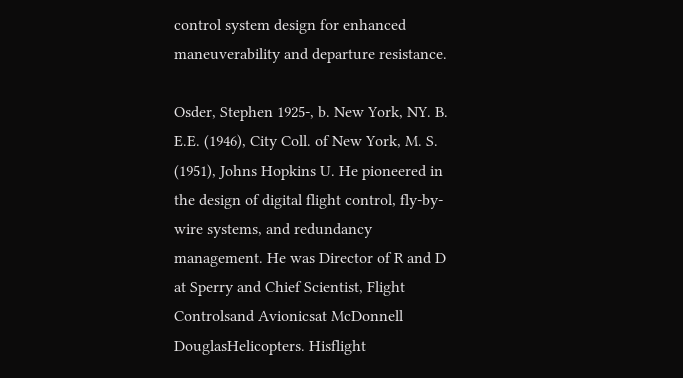control system design for enhanced maneuverability and departure resistance.

Osder, Stephen 1925-, b. New York, NY. B. E.E. (1946), City Coll. of New York, M. S. (1951), Johns Hopkins U. He pioneered in the design of digital flight control, fly-by-wire systems, and redundancy management. He was Director of R and D at Sperry and Chief Scientist, Flight Controlsand Avionicsat McDonnell DouglasHelicopters. Hisflight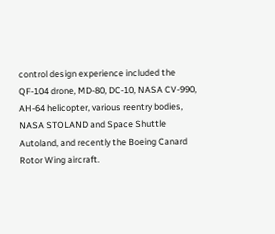control design experience included the QF-104 drone, MD-80, DC-10, NASA CV-990, AH-64 helicopter, various reentry bodies, NASA STOLAND and Space Shuttle Autoland, and recently the Boeing Canard Rotor Wing aircraft.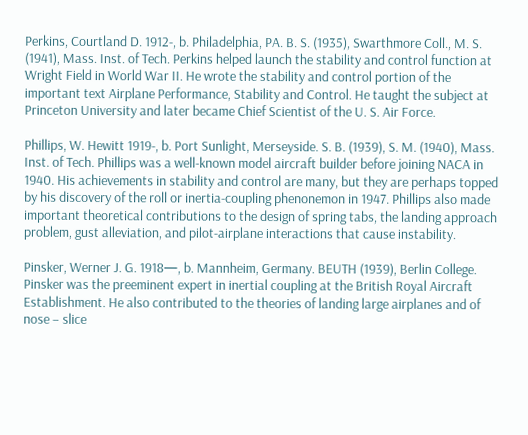Perkins, Courtland D. 1912-, b. Philadelphia, PA. B. S. (1935), Swarthmore Coll., M. S. (1941), Mass. Inst. of Tech. Perkins helped launch the stability and control function at Wright Field in World War II. He wrote the stability and control portion of the important text Airplane Performance, Stability and Control. He taught the subject at Princeton University and later became Chief Scientist of the U. S. Air Force.

Phillips, W. Hewitt 1919-, b. Port Sunlight, Merseyside. S. B. (1939), S. M. (1940), Mass. Inst. of Tech. Phillips was a well-known model aircraft builder before joining NACA in 1940. His achievements in stability and control are many, but they are perhaps topped by his discovery of the roll or inertia-coupling phenonemon in 1947. Phillips also made important theoretical contributions to the design of spring tabs, the landing approach problem, gust alleviation, and pilot-airplane interactions that cause instability.

Pinsker, Werner J. G. 1918—, b. Mannheim, Germany. BEUTH (1939), Berlin College. Pinsker was the preeminent expert in inertial coupling at the British Royal Aircraft Establishment. He also contributed to the theories of landing large airplanes and of nose – slice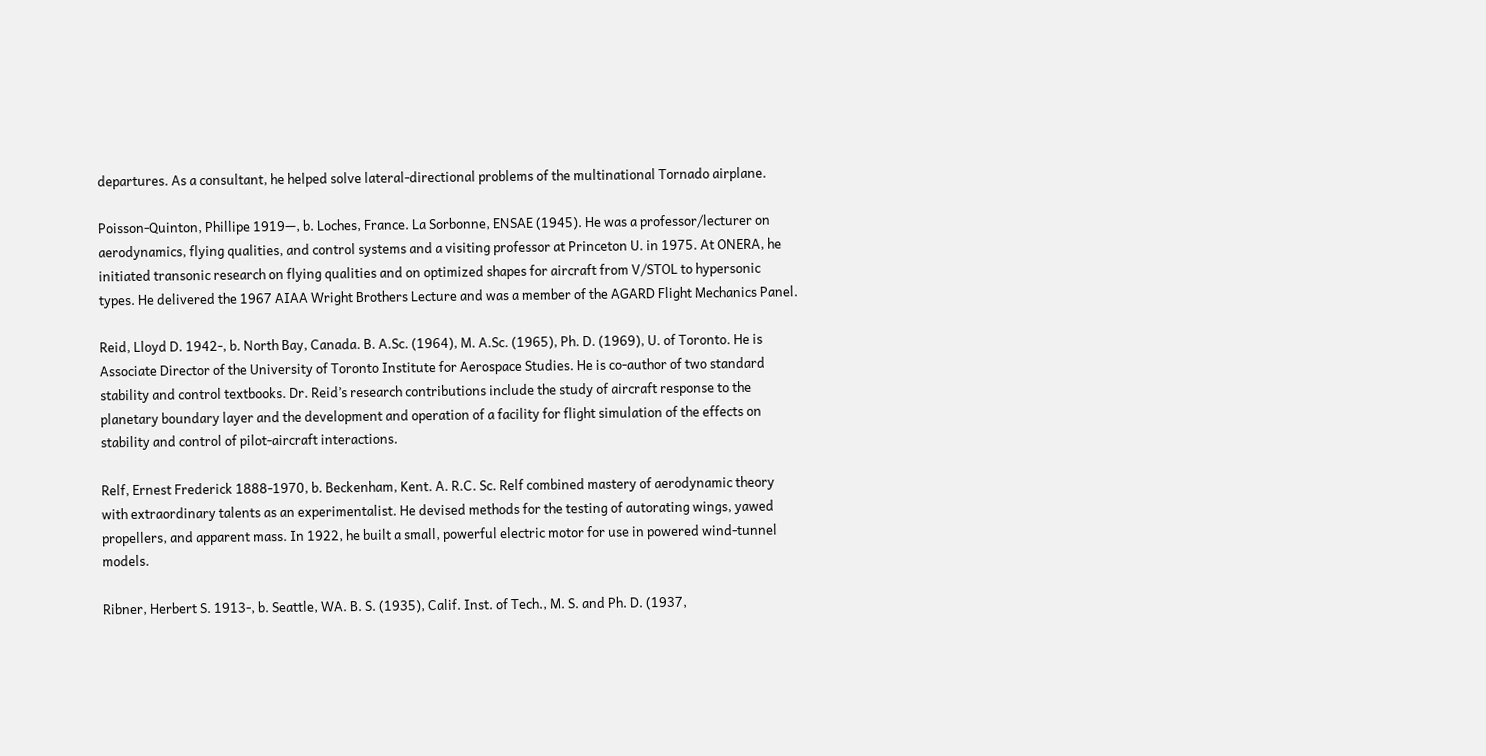departures. As a consultant, he helped solve lateral-directional problems of the multinational Tornado airplane.

Poisson-Quinton, Phillipe 1919—, b. Loches, France. La Sorbonne, ENSAE (1945). He was a professor/lecturer on aerodynamics, flying qualities, and control systems and a visiting professor at Princeton U. in 1975. At ONERA, he initiated transonic research on flying qualities and on optimized shapes for aircraft from V/STOL to hypersonic types. He delivered the 1967 AIAA Wright Brothers Lecture and was a member of the AGARD Flight Mechanics Panel.

Reid, Lloyd D. 1942-, b. North Bay, Canada. B. A.Sc. (1964), M. A.Sc. (1965), Ph. D. (1969), U. of Toronto. He is Associate Director of the University of Toronto Institute for Aerospace Studies. He is co-author of two standard stability and control textbooks. Dr. Reid’s research contributions include the study of aircraft response to the planetary boundary layer and the development and operation of a facility for flight simulation of the effects on stability and control of pilot-aircraft interactions.

Relf, Ernest Frederick 1888-1970, b. Beckenham, Kent. A. R.C. Sc. Relf combined mastery of aerodynamic theory with extraordinary talents as an experimentalist. He devised methods for the testing of autorating wings, yawed propellers, and apparent mass. In 1922, he built a small, powerful electric motor for use in powered wind-tunnel models.

Ribner, Herbert S. 1913-, b. Seattle, WA. B. S. (1935), Calif. Inst. of Tech., M. S. and Ph. D. (1937,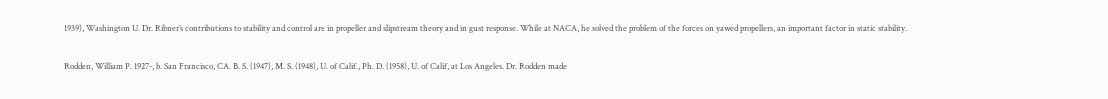1939), Washington U. Dr. Ribner’s contributions to stability and control are in propeller and slipstream theory and in gust response. While at NACA, he solved the problem of the forces on yawed propellers, an important factor in static stability.

Rodden, William P. 1927-, b. San Francisco, CA. B. S. (1947), M. S. (1948), U. of Calif., Ph. D. (1958), U. of Calif, at Los Angeles. Dr. Rodden made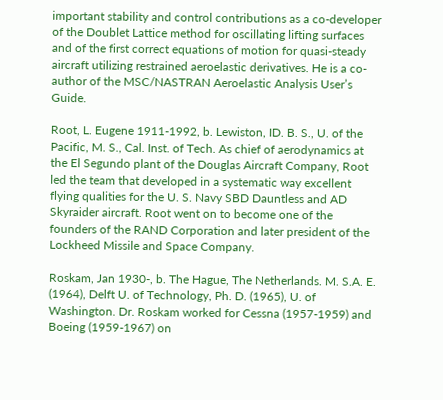important stability and control contributions as a co-developer of the Doublet Lattice method for oscillating lifting surfaces and of the first correct equations of motion for quasi-steady aircraft utilizing restrained aeroelastic derivatives. He is a co-author of the MSC/NASTRAN Aeroelastic Analysis User’s Guide.

Root, L. Eugene 1911-1992, b. Lewiston, ID. B. S., U. of the Pacific, M. S., Cal. Inst. of Tech. As chief of aerodynamics at the El Segundo plant of the Douglas Aircraft Company, Root led the team that developed in a systematic way excellent flying qualities for the U. S. Navy SBD Dauntless and AD Skyraider aircraft. Root went on to become one of the founders of the RAND Corporation and later president of the Lockheed Missile and Space Company.

Roskam, Jan 1930-, b. The Hague, The Netherlands. M. S.A. E. (1964), Delft U. of Technology, Ph. D. (1965), U. of Washington. Dr. Roskam worked for Cessna (1957-1959) and Boeing (1959-1967) on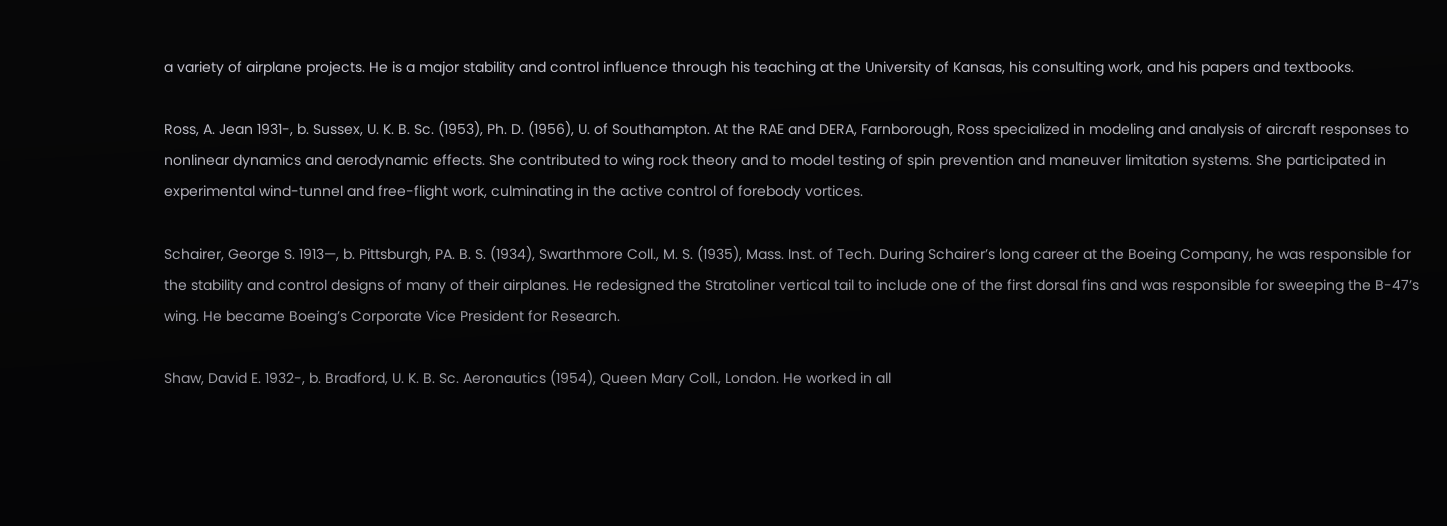a variety of airplane projects. He is a major stability and control influence through his teaching at the University of Kansas, his consulting work, and his papers and textbooks.

Ross, A. Jean 1931-, b. Sussex, U. K. B. Sc. (1953), Ph. D. (1956), U. of Southampton. At the RAE and DERA, Farnborough, Ross specialized in modeling and analysis of aircraft responses to nonlinear dynamics and aerodynamic effects. She contributed to wing rock theory and to model testing of spin prevention and maneuver limitation systems. She participated in experimental wind-tunnel and free-flight work, culminating in the active control of forebody vortices.

Schairer, George S. 1913—, b. Pittsburgh, PA. B. S. (1934), Swarthmore Coll., M. S. (1935), Mass. Inst. of Tech. During Schairer’s long career at the Boeing Company, he was responsible for the stability and control designs of many of their airplanes. He redesigned the Stratoliner vertical tail to include one of the first dorsal fins and was responsible for sweeping the B-47’s wing. He became Boeing’s Corporate Vice President for Research.

Shaw, David E. 1932-, b. Bradford, U. K. B. Sc. Aeronautics (1954), Queen Mary Coll., London. He worked in all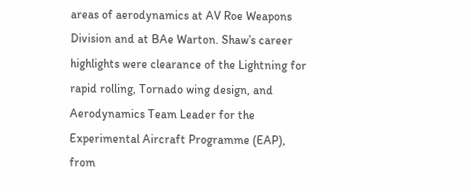areas of aerodynamics at AV Roe Weapons Division and at BAe Warton. Shaw’s career highlights were clearance of the Lightning for rapid rolling, Tornado wing design, and Aerodynamics Team Leader for the Experimental Aircraft Programme (EAP), from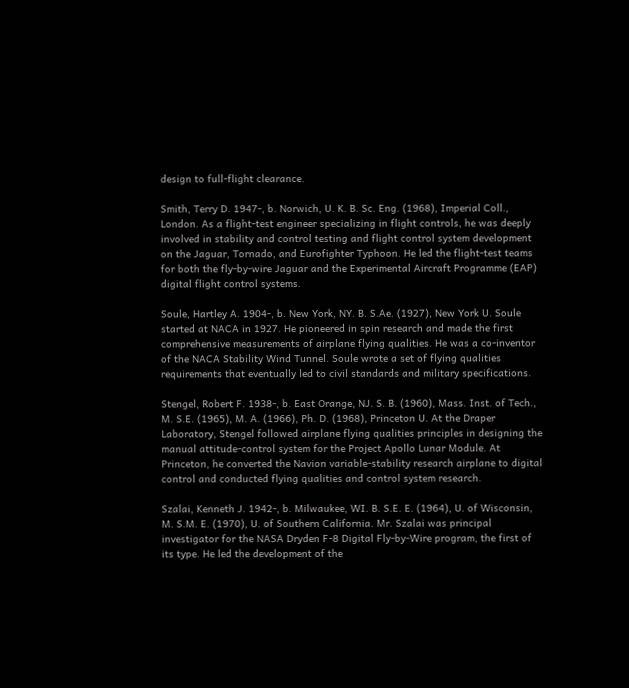design to full-flight clearance.

Smith, Terry D. 1947-, b. Norwich, U. K. B. Sc. Eng. (1968), Imperial Coll., London. As a flight-test engineer specializing in flight controls, he was deeply involved in stability and control testing and flight control system development on the Jaguar, Tornado, and Eurofighter Typhoon. He led the flight-test teams for both the fly-by-wire Jaguar and the Experimental Aircraft Programme (EAP) digital flight control systems.

Soule, Hartley A. 1904-, b. New York, NY. B. S.Ae. (1927), New York U. Soule started at NACA in 1927. He pioneered in spin research and made the first comprehensive measurements of airplane flying qualities. He was a co-inventor of the NACA Stability Wind Tunnel. Soule wrote a set of flying qualities requirements that eventually led to civil standards and military specifications.

Stengel, Robert F. 1938-, b. East Orange, NJ. S. B. (1960), Mass. Inst. of Tech., M. S.E. (1965), M. A. (1966), Ph. D. (1968), Princeton U. At the Draper Laboratory, Stengel followed airplane flying qualities principles in designing the manual attitude-control system for the Project Apollo Lunar Module. At Princeton, he converted the Navion variable-stability research airplane to digital control and conducted flying qualities and control system research.

Szalai, Kenneth J. 1942-, b. Milwaukee, WI. B. S.E. E. (1964), U. of Wisconsin, M. S.M. E. (1970), U. of Southern California. Mr. Szalai was principal investigator for the NASA Dryden F-8 Digital Fly-by-Wire program, the first of its type. He led the development of the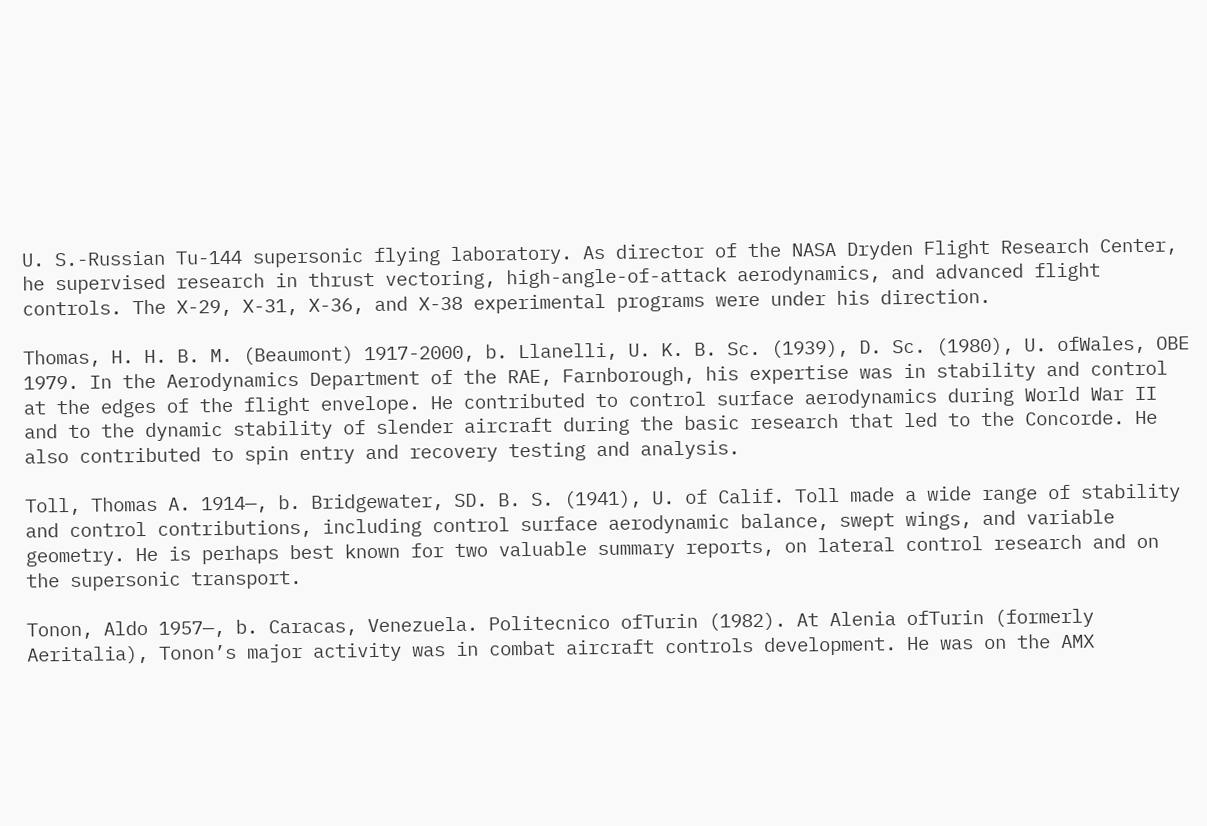U. S.-Russian Tu-144 supersonic flying laboratory. As director of the NASA Dryden Flight Research Center, he supervised research in thrust vectoring, high-angle-of-attack aerodynamics, and advanced flight controls. The X-29, X-31, X-36, and X-38 experimental programs were under his direction.

Thomas, H. H. B. M. (Beaumont) 1917-2000, b. Llanelli, U. K. B. Sc. (1939), D. Sc. (1980), U. ofWales, OBE 1979. In the Aerodynamics Department of the RAE, Farnborough, his expertise was in stability and control at the edges of the flight envelope. He contributed to control surface aerodynamics during World War II and to the dynamic stability of slender aircraft during the basic research that led to the Concorde. He also contributed to spin entry and recovery testing and analysis.

Toll, Thomas A. 1914—, b. Bridgewater, SD. B. S. (1941), U. of Calif. Toll made a wide range of stability and control contributions, including control surface aerodynamic balance, swept wings, and variable geometry. He is perhaps best known for two valuable summary reports, on lateral control research and on the supersonic transport.

Tonon, Aldo 1957—, b. Caracas, Venezuela. Politecnico ofTurin (1982). At Alenia ofTurin (formerly Aeritalia), Tonon’s major activity was in combat aircraft controls development. He was on the AMX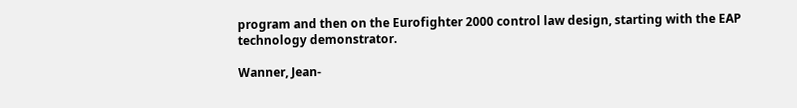program and then on the Eurofighter 2000 control law design, starting with the EAP technology demonstrator.

Wanner, Jean-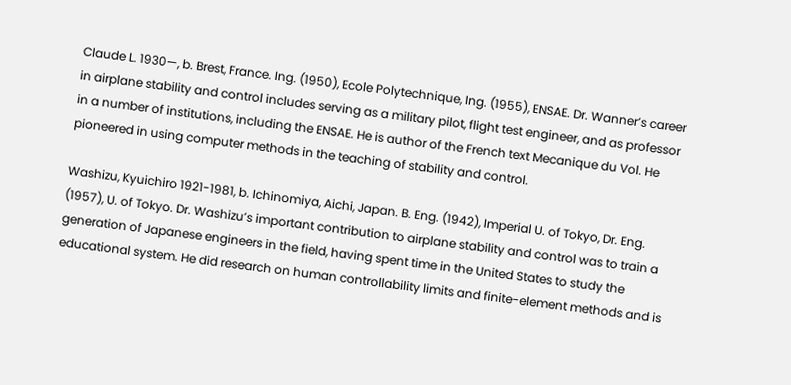Claude L. 1930—, b. Brest, France. Ing. (1950), Ecole Polytechnique, Ing. (1955), ENSAE. Dr. Wanner’s career in airplane stability and control includes serving as a military pilot, flight test engineer, and as professor in a number of institutions, including the ENSAE. He is author of the French text Mecanique du Vol. He pioneered in using computer methods in the teaching of stability and control.

Washizu, Kyuichiro 1921-1981, b. Ichinomiya, Aichi, Japan. B. Eng. (1942), Imperial U. of Tokyo, Dr. Eng. (1957), U. of Tokyo. Dr. Washizu’s important contribution to airplane stability and control was to train a generation of Japanese engineers in the field, having spent time in the United States to study the educational system. He did research on human controllability limits and finite-element methods and is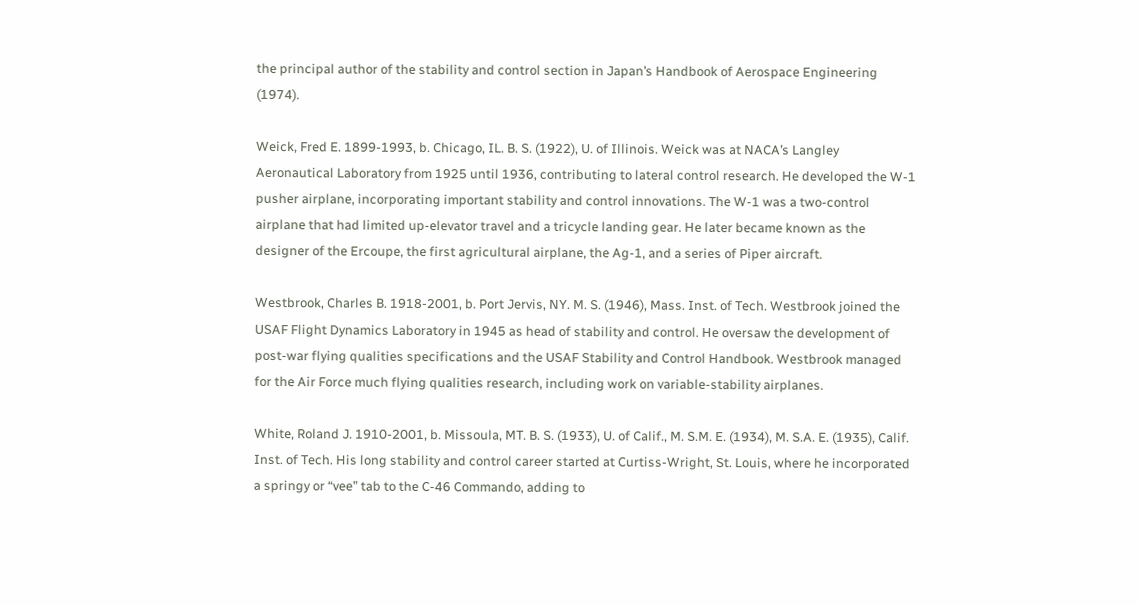the principal author of the stability and control section in Japan’s Handbook of Aerospace Engineering (1974).

Weick, Fred E. 1899-1993, b. Chicago, IL. B. S. (1922), U. of Illinois. Weick was at NACA’s Langley Aeronautical Laboratory from 1925 until 1936, contributing to lateral control research. He developed the W-1 pusher airplane, incorporating important stability and control innovations. The W-1 was a two-control airplane that had limited up-elevator travel and a tricycle landing gear. He later became known as the designer of the Ercoupe, the first agricultural airplane, the Ag-1, and a series of Piper aircraft.

Westbrook, Charles B. 1918-2001, b. Port Jervis, NY. M. S. (1946), Mass. Inst. of Tech. Westbrook joined the USAF Flight Dynamics Laboratory in 1945 as head of stability and control. He oversaw the development of post-war flying qualities specifications and the USAF Stability and Control Handbook. Westbrook managed for the Air Force much flying qualities research, including work on variable-stability airplanes.

White, Roland J. 1910-2001, b. Missoula, MT. B. S. (1933), U. of Calif., M. S.M. E. (1934), M. S.A. E. (1935), Calif. Inst. of Tech. His long stability and control career started at Curtiss-Wright, St. Louis, where he incorporated a springy or “vee” tab to the C-46 Commando, adding to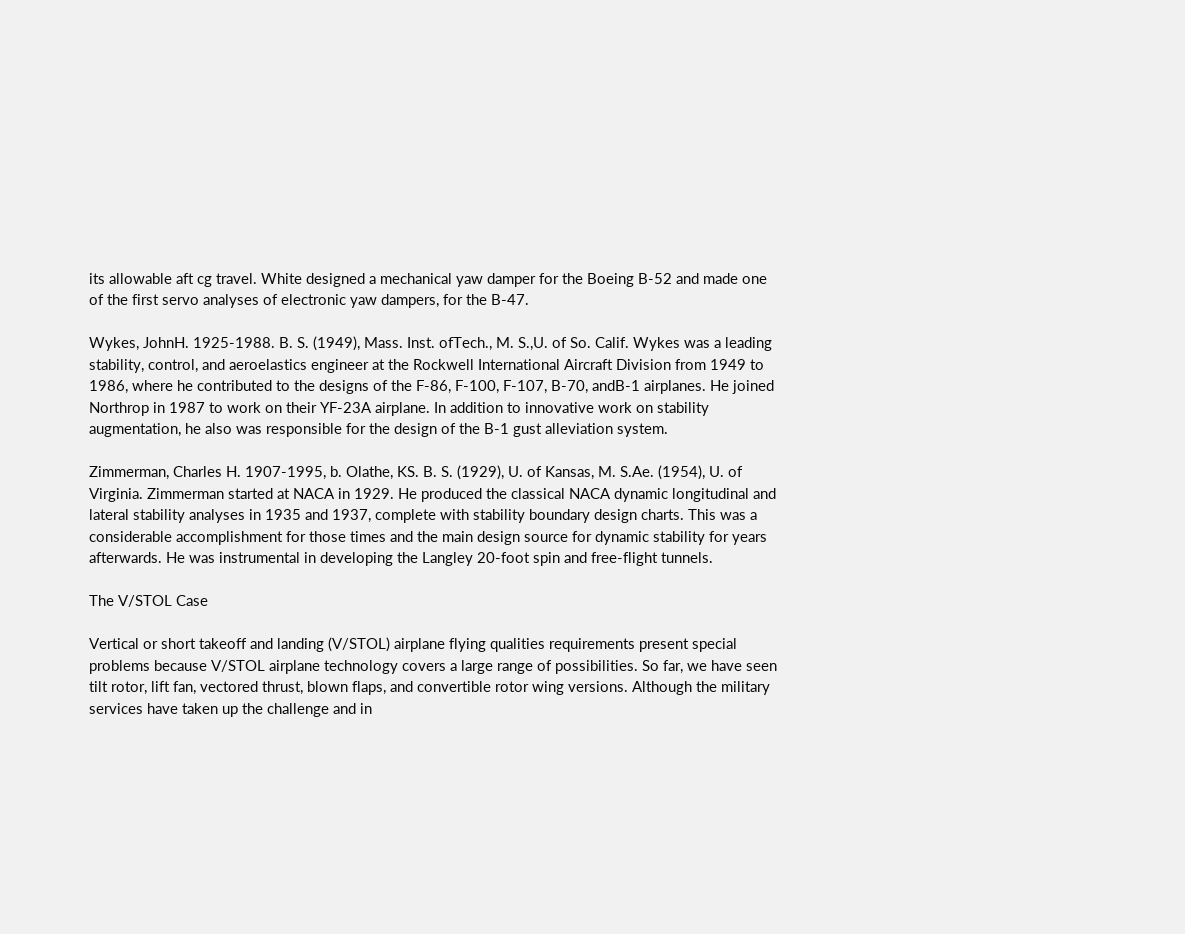its allowable aft cg travel. White designed a mechanical yaw damper for the Boeing B-52 and made one of the first servo analyses of electronic yaw dampers, for the B-47.

Wykes, JohnH. 1925-1988. B. S. (1949), Mass. Inst. ofTech., M. S.,U. of So. Calif. Wykes was a leading stability, control, and aeroelastics engineer at the Rockwell International Aircraft Division from 1949 to 1986, where he contributed to the designs of the F-86, F-100, F-107, B-70, andB-1 airplanes. He joined Northrop in 1987 to work on their YF-23A airplane. In addition to innovative work on stability augmentation, he also was responsible for the design of the B-1 gust alleviation system.

Zimmerman, Charles H. 1907-1995, b. Olathe, KS. B. S. (1929), U. of Kansas, M. S.Ae. (1954), U. of Virginia. Zimmerman started at NACA in 1929. He produced the classical NACA dynamic longitudinal and lateral stability analyses in 1935 and 1937, complete with stability boundary design charts. This was a considerable accomplishment for those times and the main design source for dynamic stability for years afterwards. He was instrumental in developing the Langley 20-foot spin and free-flight tunnels.

The V/STOL Case

Vertical or short takeoff and landing (V/STOL) airplane flying qualities requirements present special problems because V/STOL airplane technology covers a large range of possibilities. So far, we have seen tilt rotor, lift fan, vectored thrust, blown flaps, and convertible rotor wing versions. Although the military services have taken up the challenge and in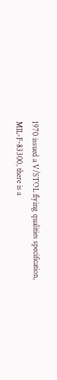1970 issued a V/STOL flying qualities specification, MIL-F-83300, there is a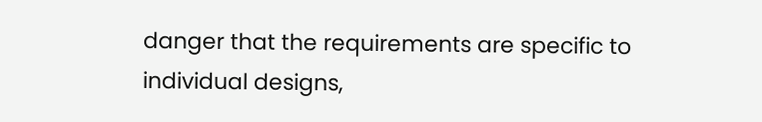danger that the requirements are specific to individual designs,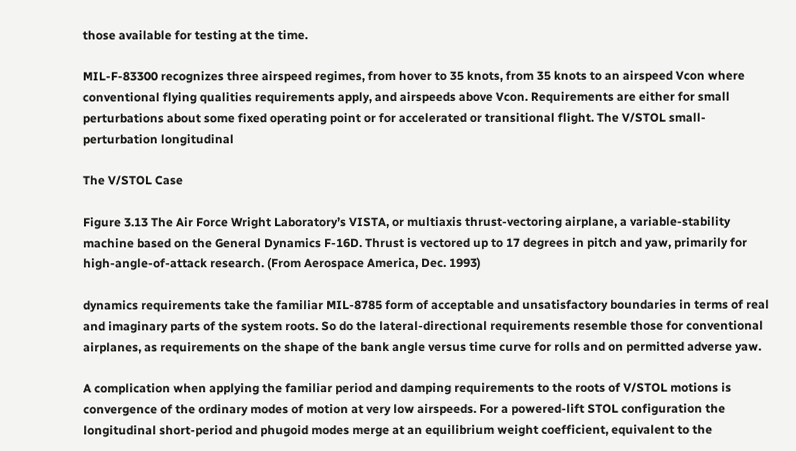those available for testing at the time.

MIL-F-83300 recognizes three airspeed regimes, from hover to 35 knots, from 35 knots to an airspeed Vcon where conventional flying qualities requirements apply, and airspeeds above Vcon. Requirements are either for small perturbations about some fixed operating point or for accelerated or transitional flight. The V/STOL small-perturbation longitudinal

The V/STOL Case

Figure 3.13 The Air Force Wright Laboratory’s VISTA, or multiaxis thrust-vectoring airplane, a variable-stability machine based on the General Dynamics F-16D. Thrust is vectored up to 17 degrees in pitch and yaw, primarily for high-angle-of-attack research. (From Aerospace America, Dec. 1993)

dynamics requirements take the familiar MIL-8785 form of acceptable and unsatisfactory boundaries in terms of real and imaginary parts of the system roots. So do the lateral-directional requirements resemble those for conventional airplanes, as requirements on the shape of the bank angle versus time curve for rolls and on permitted adverse yaw.

A complication when applying the familiar period and damping requirements to the roots of V/STOL motions is convergence of the ordinary modes of motion at very low airspeeds. For a powered-lift STOL configuration the longitudinal short-period and phugoid modes merge at an equilibrium weight coefficient, equivalent to the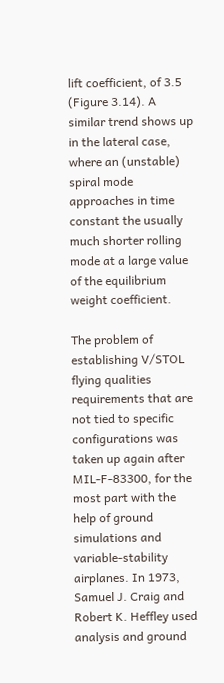lift coefficient, of 3.5 (Figure 3.14). A similar trend shows up in the lateral case, where an (unstable) spiral mode approaches in time constant the usually much shorter rolling mode at a large value of the equilibrium weight coefficient.

The problem of establishing V/STOL flying qualities requirements that are not tied to specific configurations was taken up again after MIL-F-83300, for the most part with the help of ground simulations and variable-stability airplanes. In 1973, Samuel J. Craig and Robert K. Heffley used analysis and ground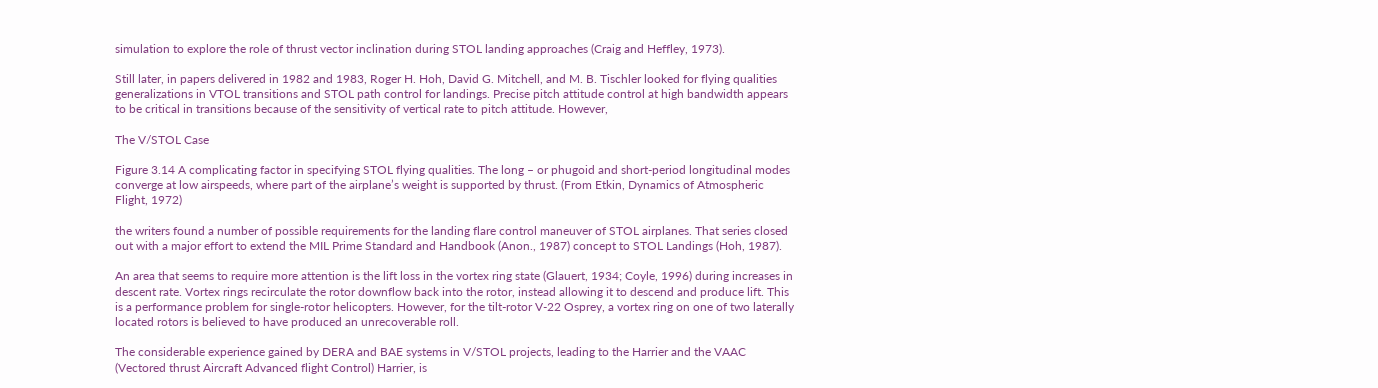simulation to explore the role of thrust vector inclination during STOL landing approaches (Craig and Heffley, 1973).

Still later, in papers delivered in 1982 and 1983, Roger H. Hoh, David G. Mitchell, and M. B. Tischler looked for flying qualities generalizations in VTOL transitions and STOL path control for landings. Precise pitch attitude control at high bandwidth appears to be critical in transitions because of the sensitivity of vertical rate to pitch attitude. However,

The V/STOL Case

Figure 3.14 A complicating factor in specifying STOL flying qualities. The long – or phugoid and short-period longitudinal modes converge at low airspeeds, where part of the airplane’s weight is supported by thrust. (From Etkin, Dynamics of Atmospheric Flight, 1972)

the writers found a number of possible requirements for the landing flare control maneuver of STOL airplanes. That series closed out with a major effort to extend the MIL Prime Standard and Handbook (Anon., 1987) concept to STOL Landings (Hoh, 1987).

An area that seems to require more attention is the lift loss in the vortex ring state (Glauert, 1934; Coyle, 1996) during increases in descent rate. Vortex rings recirculate the rotor downflow back into the rotor, instead allowing it to descend and produce lift. This is a performance problem for single-rotor helicopters. However, for the tilt-rotor V-22 Osprey, a vortex ring on one of two laterally located rotors is believed to have produced an unrecoverable roll.

The considerable experience gained by DERA and BAE systems in V/STOL projects, leading to the Harrier and the VAAC (Vectored thrust Aircraft Advanced flight Control) Harrier, is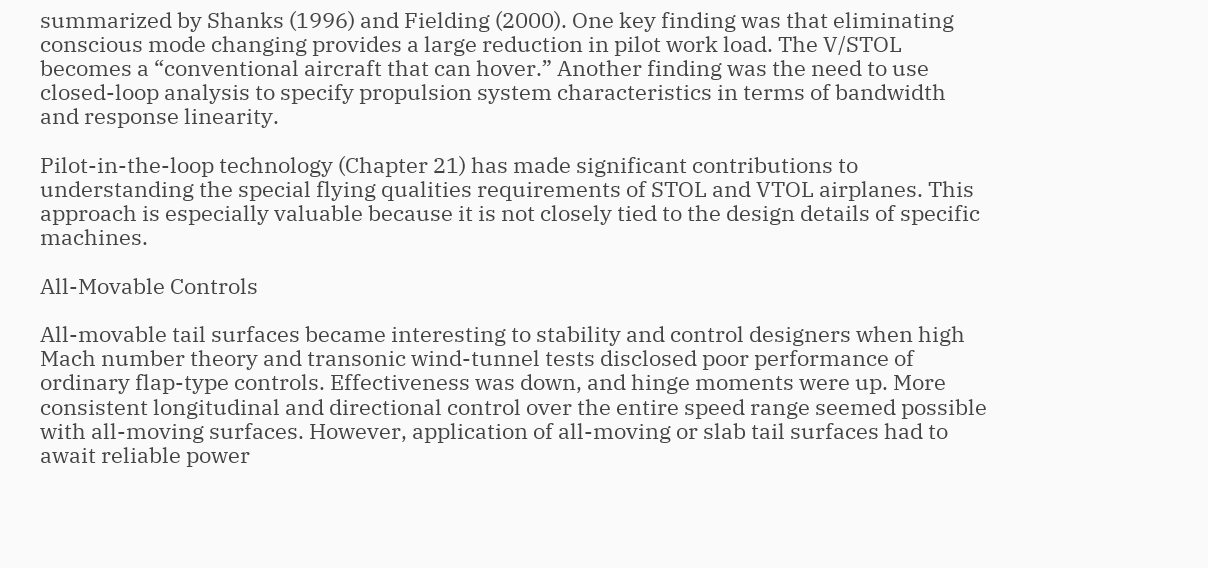summarized by Shanks (1996) and Fielding (2000). One key finding was that eliminating conscious mode changing provides a large reduction in pilot work load. The V/STOL becomes a “conventional aircraft that can hover.” Another finding was the need to use closed-loop analysis to specify propulsion system characteristics in terms of bandwidth and response linearity.

Pilot-in-the-loop technology (Chapter 21) has made significant contributions to understanding the special flying qualities requirements of STOL and VTOL airplanes. This approach is especially valuable because it is not closely tied to the design details of specific machines.

All-Movable Controls

All-movable tail surfaces became interesting to stability and control designers when high Mach number theory and transonic wind-tunnel tests disclosed poor performance of ordinary flap-type controls. Effectiveness was down, and hinge moments were up. More consistent longitudinal and directional control over the entire speed range seemed possible with all-moving surfaces. However, application of all-moving or slab tail surfaces had to await reliable power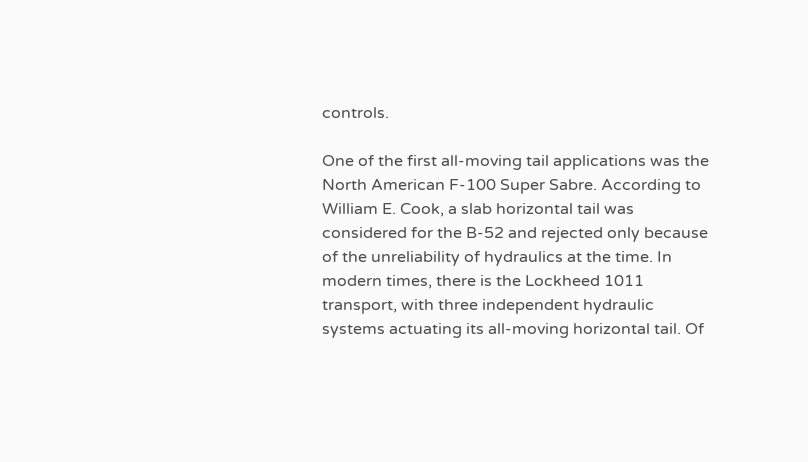controls.

One of the first all-moving tail applications was the North American F-100 Super Sabre. According to William E. Cook, a slab horizontal tail was considered for the B-52 and rejected only because of the unreliability of hydraulics at the time. In modern times, there is the Lockheed 1011 transport, with three independent hydraulic systems actuating its all-moving horizontal tail. Of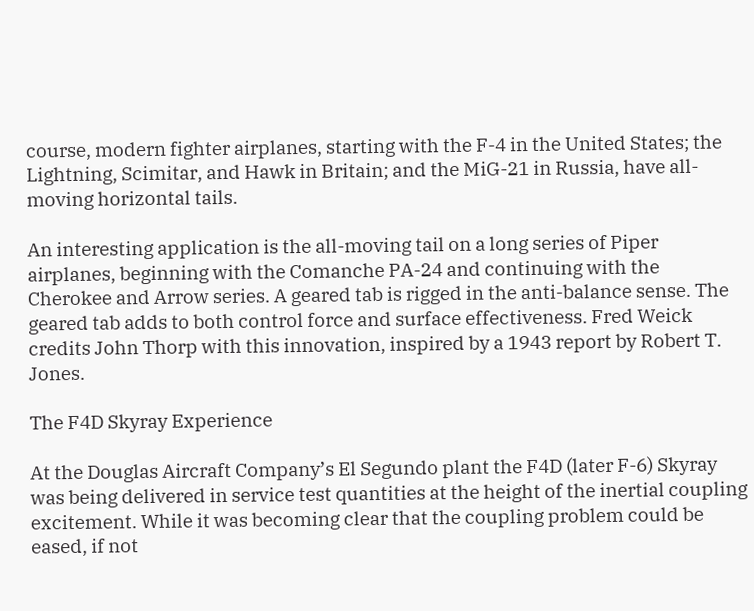course, modern fighter airplanes, starting with the F-4 in the United States; the Lightning, Scimitar, and Hawk in Britain; and the MiG-21 in Russia, have all-moving horizontal tails.

An interesting application is the all-moving tail on a long series of Piper airplanes, beginning with the Comanche PA-24 and continuing with the Cherokee and Arrow series. A geared tab is rigged in the anti-balance sense. The geared tab adds to both control force and surface effectiveness. Fred Weick credits John Thorp with this innovation, inspired by a 1943 report by Robert T. Jones.

The F4D Skyray Experience

At the Douglas Aircraft Company’s El Segundo plant the F4D (later F-6) Skyray was being delivered in service test quantities at the height of the inertial coupling excitement. While it was becoming clear that the coupling problem could be eased, if not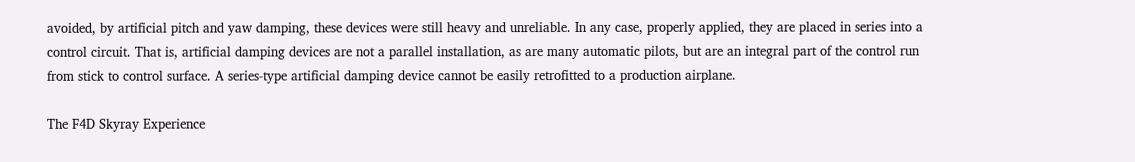avoided, by artificial pitch and yaw damping, these devices were still heavy and unreliable. In any case, properly applied, they are placed in series into a control circuit. That is, artificial damping devices are not a parallel installation, as are many automatic pilots, but are an integral part of the control run from stick to control surface. A series-type artificial damping device cannot be easily retrofitted to a production airplane.

The F4D Skyray Experience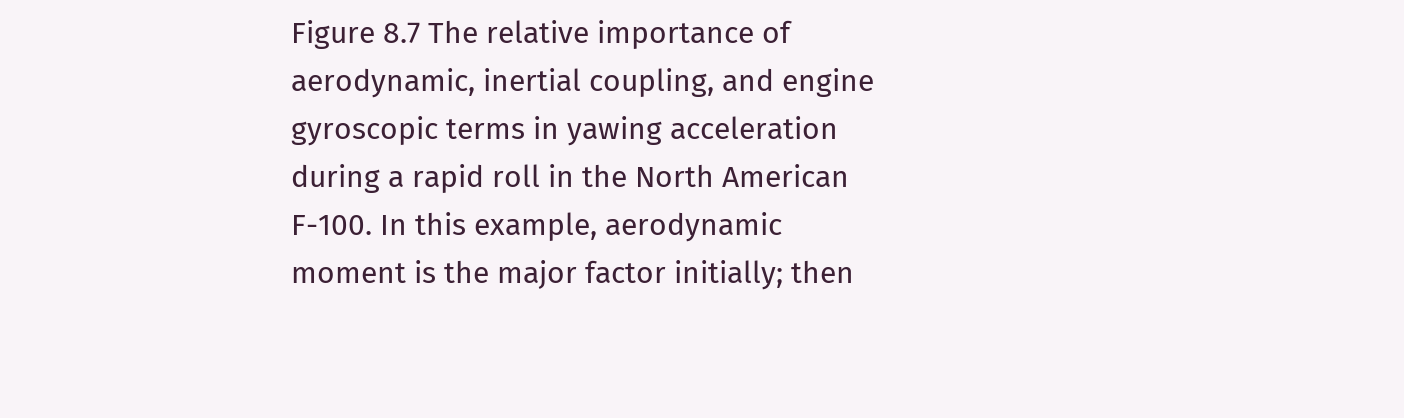Figure 8.7 The relative importance of aerodynamic, inertial coupling, and engine gyroscopic terms in yawing acceleration during a rapid roll in the North American F-100. In this example, aerodynamic moment is the major factor initially; then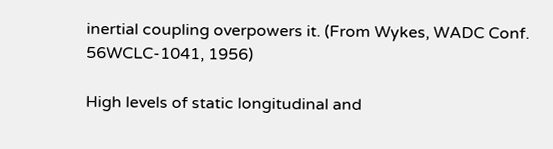inertial coupling overpowers it. (From Wykes, WADC Conf. 56WCLC-1041, 1956)

High levels of static longitudinal and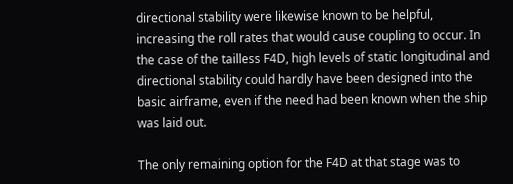directional stability were likewise known to be helpful, increasing the roll rates that would cause coupling to occur. In the case of the tailless F4D, high levels of static longitudinal and directional stability could hardly have been designed into the basic airframe, even if the need had been known when the ship was laid out.

The only remaining option for the F4D at that stage was to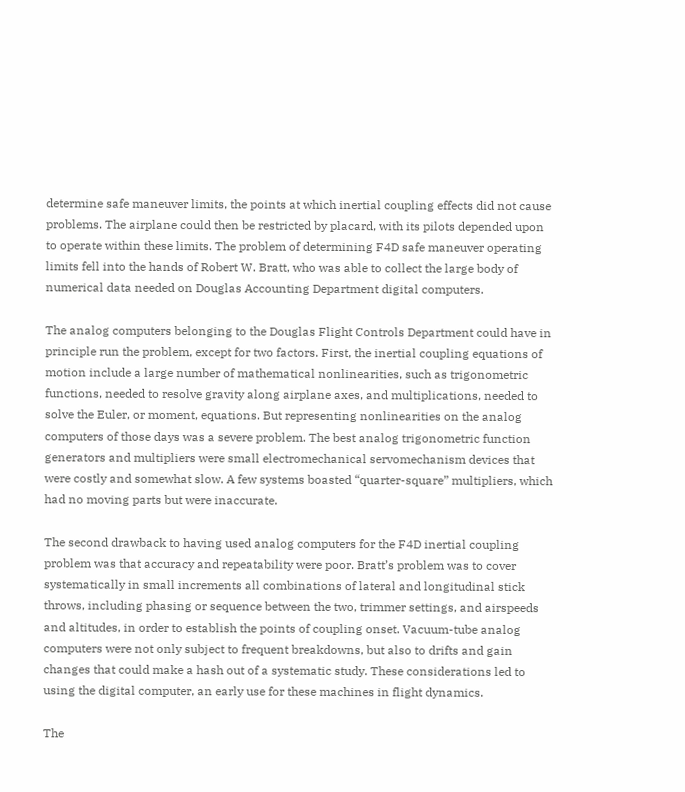determine safe maneuver limits, the points at which inertial coupling effects did not cause problems. The airplane could then be restricted by placard, with its pilots depended upon to operate within these limits. The problem of determining F4D safe maneuver operating limits fell into the hands of Robert W. Bratt, who was able to collect the large body of numerical data needed on Douglas Accounting Department digital computers.

The analog computers belonging to the Douglas Flight Controls Department could have in principle run the problem, except for two factors. First, the inertial coupling equations of motion include a large number of mathematical nonlinearities, such as trigonometric functions, needed to resolve gravity along airplane axes, and multiplications, needed to solve the Euler, or moment, equations. But representing nonlinearities on the analog computers of those days was a severe problem. The best analog trigonometric function generators and multipliers were small electromechanical servomechanism devices that were costly and somewhat slow. A few systems boasted “quarter-square” multipliers, which had no moving parts but were inaccurate.

The second drawback to having used analog computers for the F4D inertial coupling problem was that accuracy and repeatability were poor. Bratt’s problem was to cover systematically in small increments all combinations of lateral and longitudinal stick throws, including phasing or sequence between the two, trimmer settings, and airspeeds and altitudes, in order to establish the points of coupling onset. Vacuum-tube analog computers were not only subject to frequent breakdowns, but also to drifts and gain changes that could make a hash out of a systematic study. These considerations led to using the digital computer, an early use for these machines in flight dynamics.

The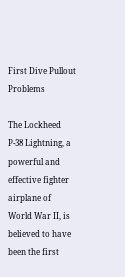First Dive Pullout Problems

The Lockheed P-38 Lightning, a powerful and effective fighter airplane of World War II, is believed to have been the first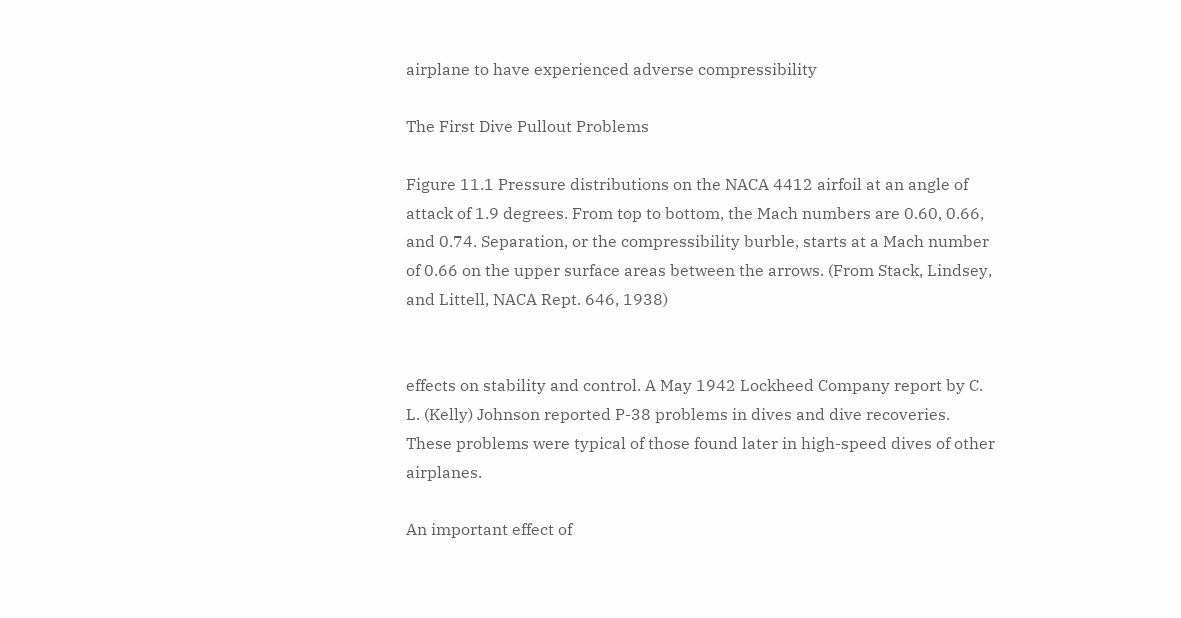airplane to have experienced adverse compressibility

The First Dive Pullout Problems

Figure 11.1 Pressure distributions on the NACA 4412 airfoil at an angle of attack of 1.9 degrees. From top to bottom, the Mach numbers are 0.60, 0.66, and 0.74. Separation, or the compressibility burble, starts at a Mach number of 0.66 on the upper surface areas between the arrows. (From Stack, Lindsey, and Littell, NACA Rept. 646, 1938)


effects on stability and control. A May 1942 Lockheed Company report by C. L. (Kelly) Johnson reported P-38 problems in dives and dive recoveries. These problems were typical of those found later in high-speed dives of other airplanes.

An important effect of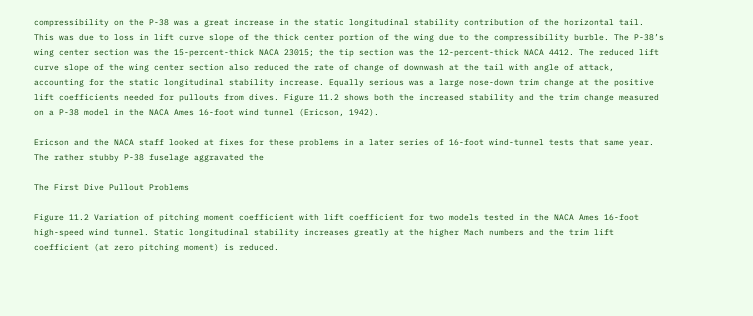compressibility on the P-38 was a great increase in the static longitudinal stability contribution of the horizontal tail. This was due to loss in lift curve slope of the thick center portion of the wing due to the compressibility burble. The P-38’s wing center section was the 15-percent-thick NACA 23015; the tip section was the 12-percent-thick NACA 4412. The reduced lift curve slope of the wing center section also reduced the rate of change of downwash at the tail with angle of attack, accounting for the static longitudinal stability increase. Equally serious was a large nose-down trim change at the positive lift coefficients needed for pullouts from dives. Figure 11.2 shows both the increased stability and the trim change measured on a P-38 model in the NACA Ames 16-foot wind tunnel (Ericson, 1942).

Ericson and the NACA staff looked at fixes for these problems in a later series of 16-foot wind-tunnel tests that same year. The rather stubby P-38 fuselage aggravated the

The First Dive Pullout Problems

Figure 11.2 Variation of pitching moment coefficient with lift coefficient for two models tested in the NACA Ames 16-foot high-speed wind tunnel. Static longitudinal stability increases greatly at the higher Mach numbers and the trim lift coefficient (at zero pitching moment) is reduced.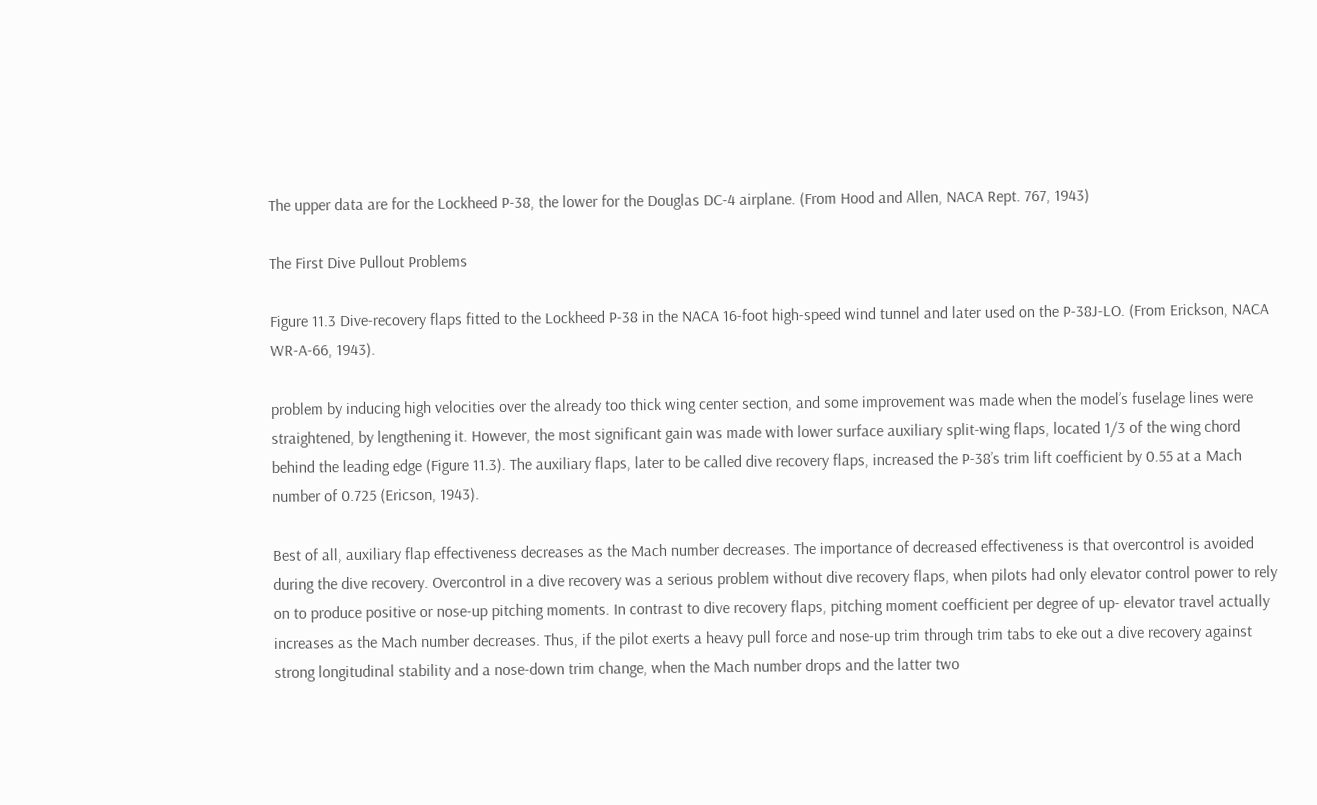The upper data are for the Lockheed P-38, the lower for the Douglas DC-4 airplane. (From Hood and Allen, NACA Rept. 767, 1943)

The First Dive Pullout Problems

Figure 11.3 Dive-recovery flaps fitted to the Lockheed P-38 in the NACA 16-foot high-speed wind tunnel and later used on the P-38J-LO. (From Erickson, NACA WR-A-66, 1943).

problem by inducing high velocities over the already too thick wing center section, and some improvement was made when the model’s fuselage lines were straightened, by lengthening it. However, the most significant gain was made with lower surface auxiliary split-wing flaps, located 1/3 of the wing chord behind the leading edge (Figure 11.3). The auxiliary flaps, later to be called dive recovery flaps, increased the P-38’s trim lift coefficient by 0.55 at a Mach number of 0.725 (Ericson, 1943).

Best of all, auxiliary flap effectiveness decreases as the Mach number decreases. The importance of decreased effectiveness is that overcontrol is avoided during the dive recovery. Overcontrol in a dive recovery was a serious problem without dive recovery flaps, when pilots had only elevator control power to rely on to produce positive or nose-up pitching moments. In contrast to dive recovery flaps, pitching moment coefficient per degree of up- elevator travel actually increases as the Mach number decreases. Thus, if the pilot exerts a heavy pull force and nose-up trim through trim tabs to eke out a dive recovery against strong longitudinal stability and a nose-down trim change, when the Mach number drops and the latter two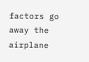factors go away the airplane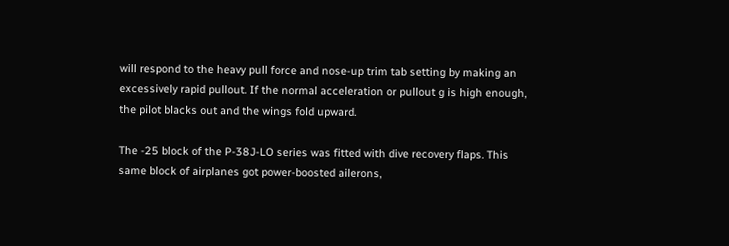will respond to the heavy pull force and nose-up trim tab setting by making an excessively rapid pullout. If the normal acceleration or pullout g is high enough, the pilot blacks out and the wings fold upward.

The -25 block of the P-38J-LO series was fitted with dive recovery flaps. This same block of airplanes got power-boosted ailerons,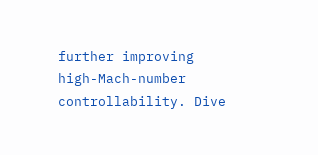further improving high-Mach-number controllability. Dive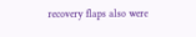recovery flaps also were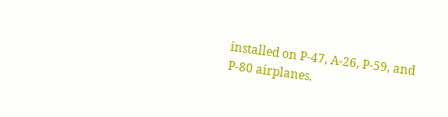installed on P-47, A-26, P-59, and P-80 airplanes.